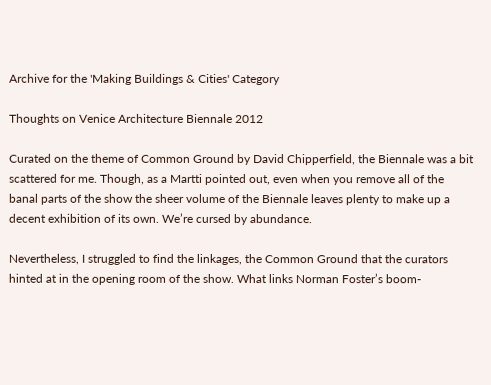Archive for the 'Making Buildings & Cities' Category

Thoughts on Venice Architecture Biennale 2012

Curated on the theme of Common Ground by David Chipperfield, the Biennale was a bit scattered for me. Though, as a Martti pointed out, even when you remove all of the banal parts of the show the sheer volume of the Biennale leaves plenty to make up a decent exhibition of its own. We’re cursed by abundance.

Nevertheless, I struggled to find the linkages, the Common Ground that the curators hinted at in the opening room of the show. What links Norman Foster’s boom-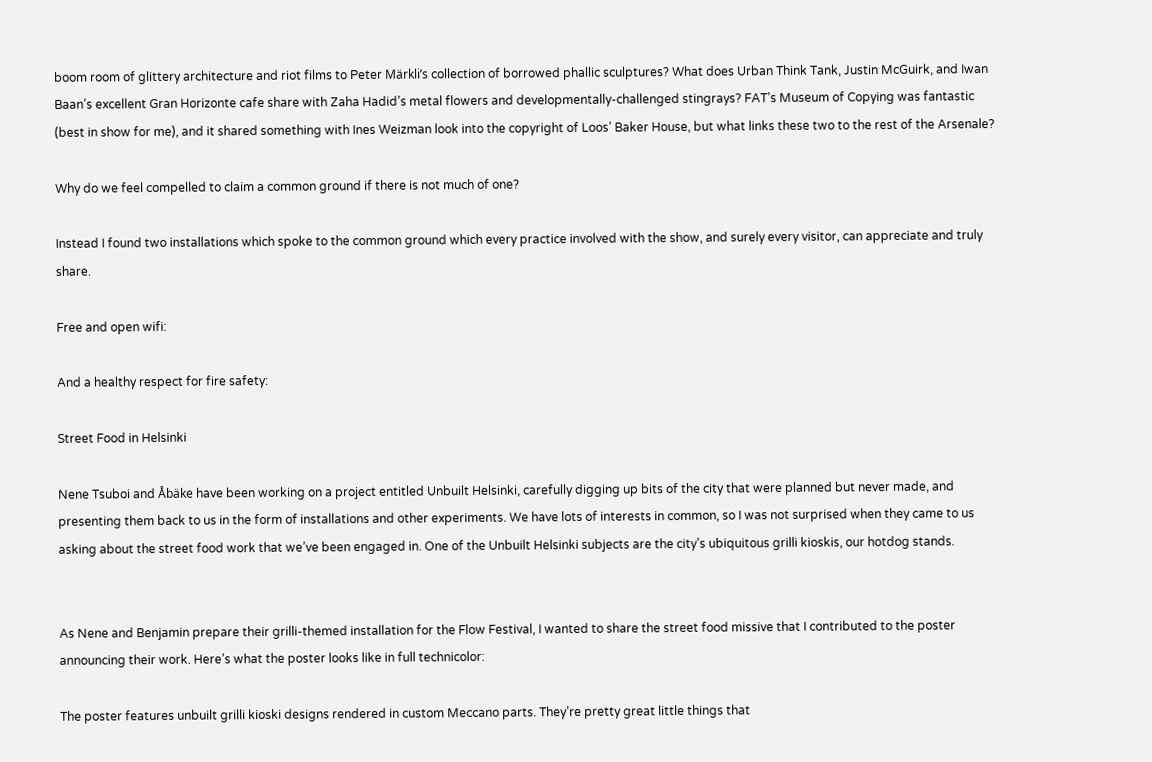boom room of glittery architecture and riot films to Peter Märkli’s collection of borrowed phallic sculptures? What does Urban Think Tank, Justin McGuirk, and Iwan Baan’s excellent Gran Horizonte cafe share with Zaha Hadid’s metal flowers and developmentally-challenged stingrays? FAT’s Museum of Copying was fantastic (best in show for me), and it shared something with Ines Weizman look into the copyright of Loos’ Baker House, but what links these two to the rest of the Arsenale?

Why do we feel compelled to claim a common ground if there is not much of one?

Instead I found two installations which spoke to the common ground which every practice involved with the show, and surely every visitor, can appreciate and truly share.

Free and open wifi:

And a healthy respect for fire safety:

Street Food in Helsinki

Nene Tsuboi and Åbäke have been working on a project entitled Unbuilt Helsinki, carefully digging up bits of the city that were planned but never made, and presenting them back to us in the form of installations and other experiments. We have lots of interests in common, so I was not surprised when they came to us asking about the street food work that we’ve been engaged in. One of the Unbuilt Helsinki subjects are the city’s ubiquitous grilli kioskis, our hotdog stands.


As Nene and Benjamin prepare their grilli-themed installation for the Flow Festival, I wanted to share the street food missive that I contributed to the poster announcing their work. Here’s what the poster looks like in full technicolor:

The poster features unbuilt grilli kioski designs rendered in custom Meccano parts. They’re pretty great little things that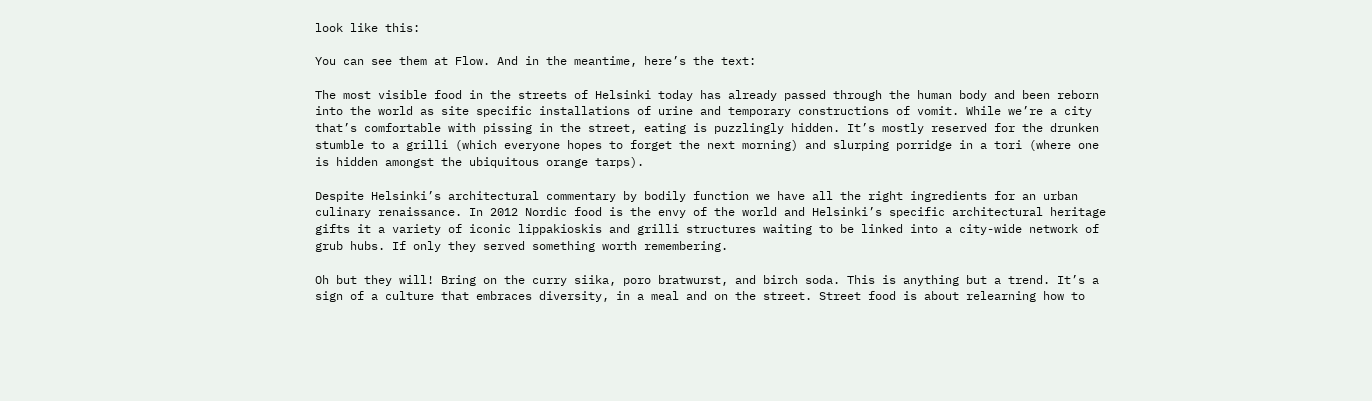look like this:

You can see them at Flow. And in the meantime, here’s the text:

The most visible food in the streets of Helsinki today has already passed through the human body and been reborn into the world as site specific installations of urine and temporary constructions of vomit. While we’re a city that’s comfortable with pissing in the street, eating is puzzlingly hidden. It’s mostly reserved for the drunken stumble to a grilli (which everyone hopes to forget the next morning) and slurping porridge in a tori (where one is hidden amongst the ubiquitous orange tarps).

Despite Helsinki’s architectural commentary by bodily function we have all the right ingredients for an urban culinary renaissance. In 2012 Nordic food is the envy of the world and Helsinki’s specific architectural heritage gifts it a variety of iconic lippakioskis and grilli structures waiting to be linked into a city-wide network of grub hubs. If only they served something worth remembering.

Oh but they will! Bring on the curry siika, poro bratwurst, and birch soda. This is anything but a trend. It’s a sign of a culture that embraces diversity, in a meal and on the street. Street food is about relearning how to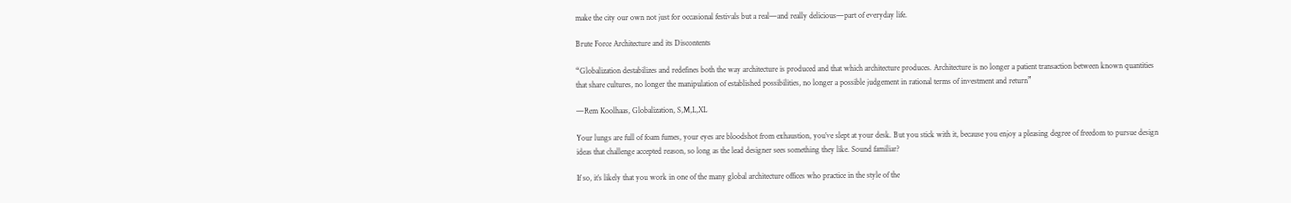make the city our own not just for occasional festivals but a real—and really delicious—part of everyday life.

Brute Force Architecture and its Discontents

“Globalization destabilizes and redefines both the way architecture is produced and that which architecture produces. Architecture is no longer a patient transaction between known quantities that share cultures, no longer the manipulation of established possibilities, no longer a possible judgement in rational terms of investment and return”

—Rem Koolhaas, Globalization, S,M,L,XL

Your lungs are full of foam fumes, your eyes are bloodshot from exhaustion, you’ve slept at your desk. But you stick with it, because you enjoy a pleasing degree of freedom to pursue design ideas that challenge accepted reason, so long as the lead designer sees something they like. Sound familiar?

If so, it’s likely that you work in one of the many global architecture offices who practice in the style of the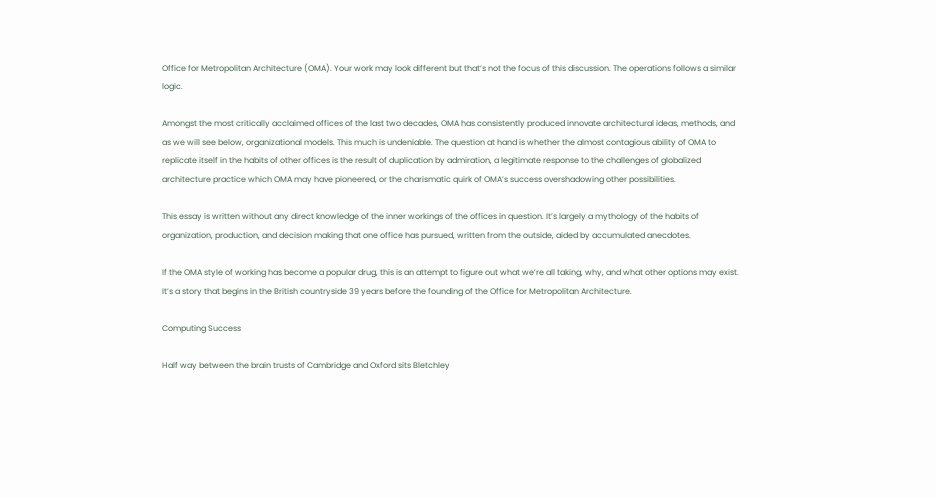Office for Metropolitan Architecture (OMA). Your work may look different but that’s not the focus of this discussion. The operations follows a similar logic.

Amongst the most critically acclaimed offices of the last two decades, OMA has consistently produced innovate architectural ideas, methods, and as we will see below, organizational models. This much is undeniable. The question at hand is whether the almost contagious ability of OMA to replicate itself in the habits of other offices is the result of duplication by admiration, a legitimate response to the challenges of globalized architecture practice which OMA may have pioneered, or the charismatic quirk of OMA’s success overshadowing other possibilities.

This essay is written without any direct knowledge of the inner workings of the offices in question. It’s largely a mythology of the habits of organization, production, and decision making that one office has pursued, written from the outside, aided by accumulated anecdotes.

If the OMA style of working has become a popular drug, this is an attempt to figure out what we’re all taking, why, and what other options may exist. It’s a story that begins in the British countryside 39 years before the founding of the Office for Metropolitan Architecture.

Computing Success

Half way between the brain trusts of Cambridge and Oxford sits Bletchley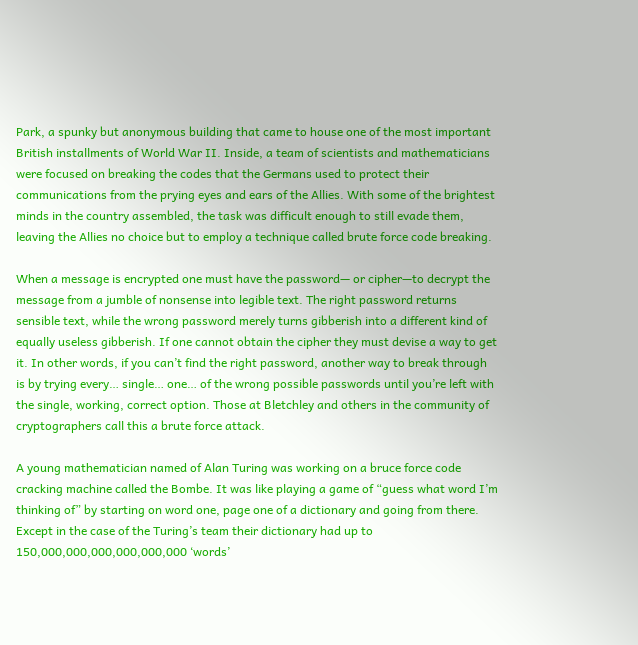Park, a spunky but anonymous building that came to house one of the most important British installments of World War II. Inside, a team of scientists and mathematicians were focused on breaking the codes that the Germans used to protect their communications from the prying eyes and ears of the Allies. With some of the brightest minds in the country assembled, the task was difficult enough to still evade them, leaving the Allies no choice but to employ a technique called brute force code breaking.

When a message is encrypted one must have the password— or cipher—to decrypt the message from a jumble of nonsense into legible text. The right password returns sensible text, while the wrong password merely turns gibberish into a different kind of equally useless gibberish. If one cannot obtain the cipher they must devise a way to get it. In other words, if you can’t find the right password, another way to break through is by trying every… single… one… of the wrong possible passwords until you’re left with the single, working, correct option. Those at Bletchley and others in the community of cryptographers call this a brute force attack.

A young mathematician named of Alan Turing was working on a bruce force code cracking machine called the Bombe. It was like playing a game of “guess what word I’m thinking of” by starting on word one, page one of a dictionary and going from there. Except in the case of the Turing’s team their dictionary had up to 150,000,000,000,000,000,000 ‘words’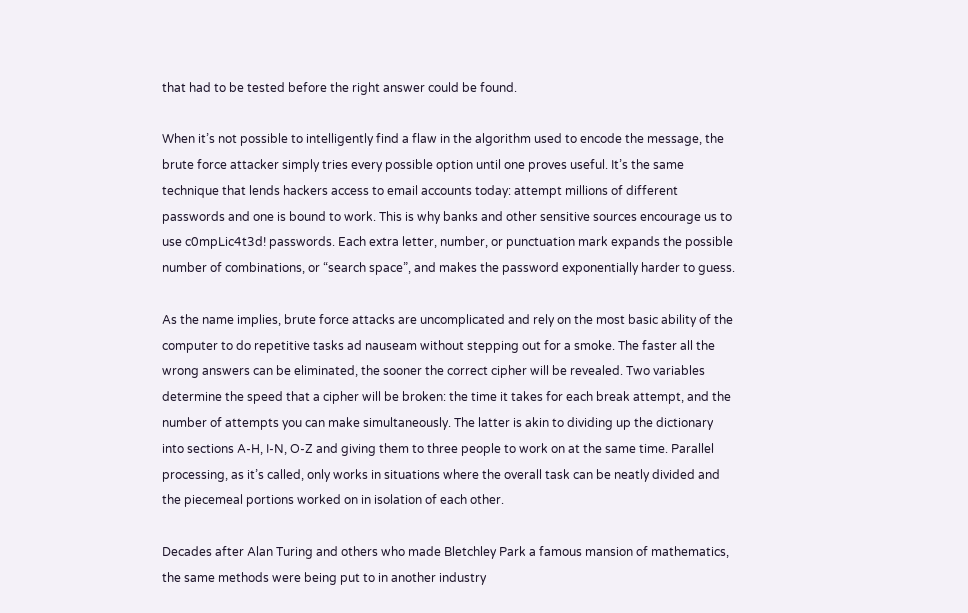that had to be tested before the right answer could be found.

When it’s not possible to intelligently find a flaw in the algorithm used to encode the message, the brute force attacker simply tries every possible option until one proves useful. It’s the same technique that lends hackers access to email accounts today: attempt millions of different passwords and one is bound to work. This is why banks and other sensitive sources encourage us to use c0mpLic4t3d! passwords. Each extra letter, number, or punctuation mark expands the possible number of combinations, or “search space”, and makes the password exponentially harder to guess.

As the name implies, brute force attacks are uncomplicated and rely on the most basic ability of the computer to do repetitive tasks ad nauseam without stepping out for a smoke. The faster all the wrong answers can be eliminated, the sooner the correct cipher will be revealed. Two variables determine the speed that a cipher will be broken: the time it takes for each break attempt, and the number of attempts you can make simultaneously. The latter is akin to dividing up the dictionary into sections A-H, I-N, O-Z and giving them to three people to work on at the same time. Parallel processing, as it’s called, only works in situations where the overall task can be neatly divided and the piecemeal portions worked on in isolation of each other.

Decades after Alan Turing and others who made Bletchley Park a famous mansion of mathematics, the same methods were being put to in another industry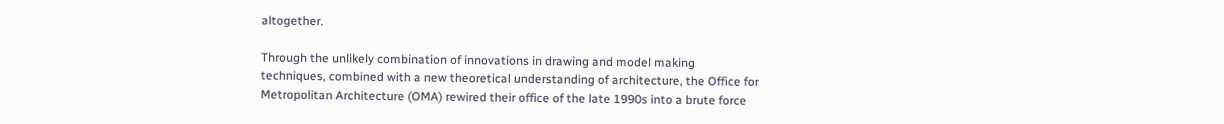altogether.

Through the unlikely combination of innovations in drawing and model making techniques, combined with a new theoretical understanding of architecture, the Office for Metropolitan Architecture (OMA) rewired their office of the late 1990s into a brute force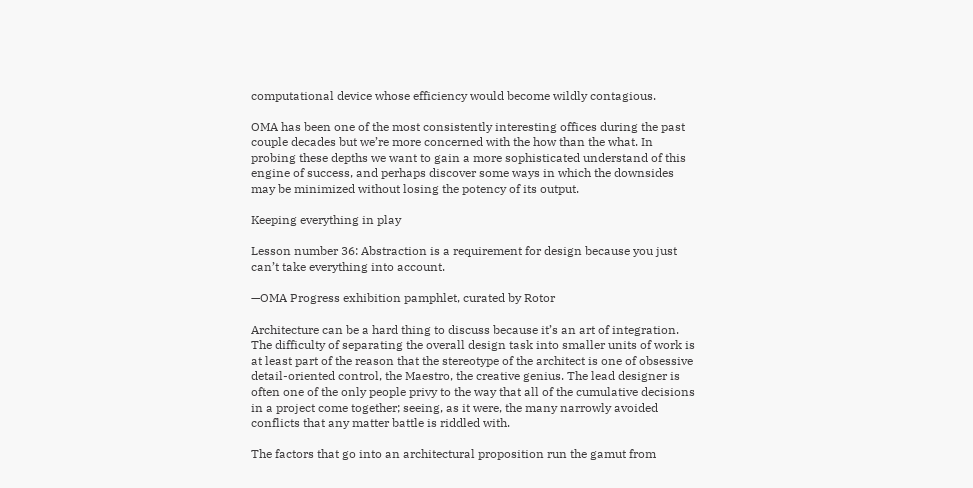computational device whose efficiency would become wildly contagious.

OMA has been one of the most consistently interesting offices during the past couple decades but we’re more concerned with the how than the what. In probing these depths we want to gain a more sophisticated understand of this engine of success, and perhaps discover some ways in which the downsides may be minimized without losing the potency of its output.

Keeping everything in play

Lesson number 36: Abstraction is a requirement for design because you just can’t take everything into account.

—OMA Progress exhibition pamphlet, curated by Rotor

Architecture can be a hard thing to discuss because it’s an art of integration. The difficulty of separating the overall design task into smaller units of work is at least part of the reason that the stereotype of the architect is one of obsessive detail-oriented control, the Maestro, the creative genius. The lead designer is often one of the only people privy to the way that all of the cumulative decisions in a project come together; seeing, as it were, the many narrowly avoided conflicts that any matter battle is riddled with.

The factors that go into an architectural proposition run the gamut from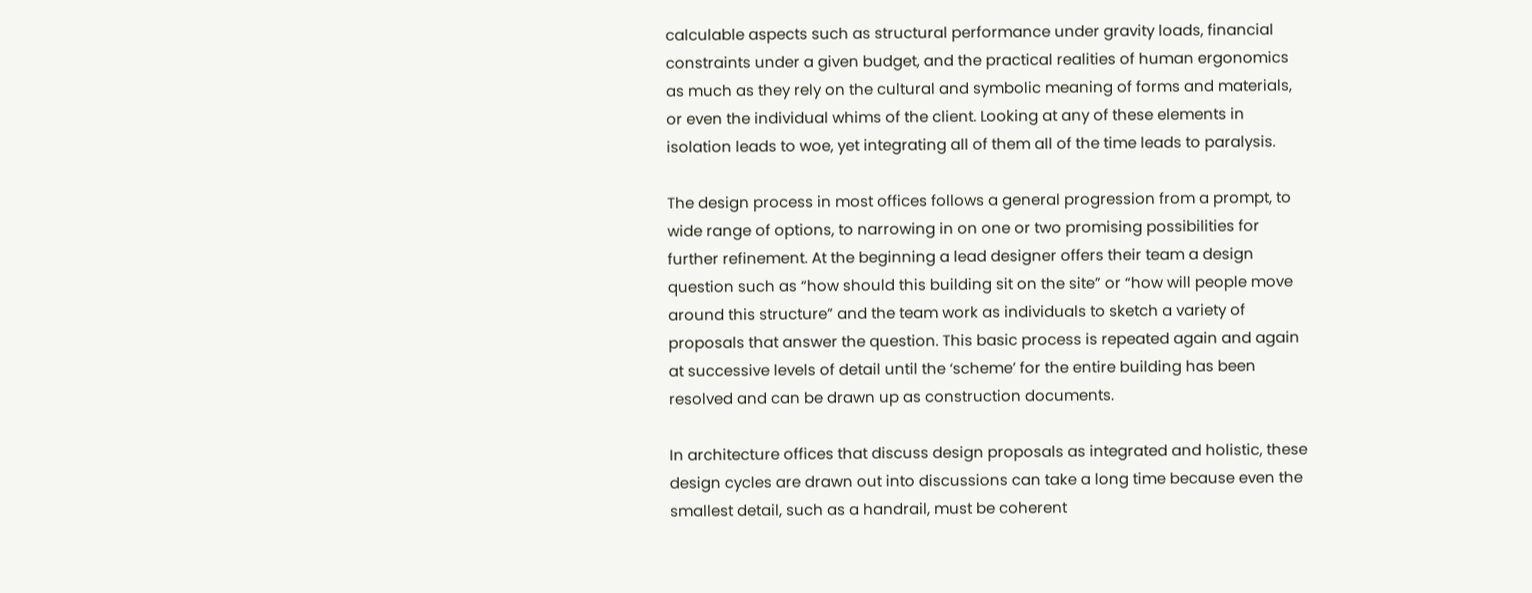calculable aspects such as structural performance under gravity loads, financial constraints under a given budget, and the practical realities of human ergonomics as much as they rely on the cultural and symbolic meaning of forms and materials, or even the individual whims of the client. Looking at any of these elements in isolation leads to woe, yet integrating all of them all of the time leads to paralysis.

The design process in most offices follows a general progression from a prompt, to wide range of options, to narrowing in on one or two promising possibilities for further refinement. At the beginning a lead designer offers their team a design question such as “how should this building sit on the site” or “how will people move around this structure” and the team work as individuals to sketch a variety of proposals that answer the question. This basic process is repeated again and again at successive levels of detail until the ‘scheme’ for the entire building has been resolved and can be drawn up as construction documents.

In architecture offices that discuss design proposals as integrated and holistic, these design cycles are drawn out into discussions can take a long time because even the smallest detail, such as a handrail, must be coherent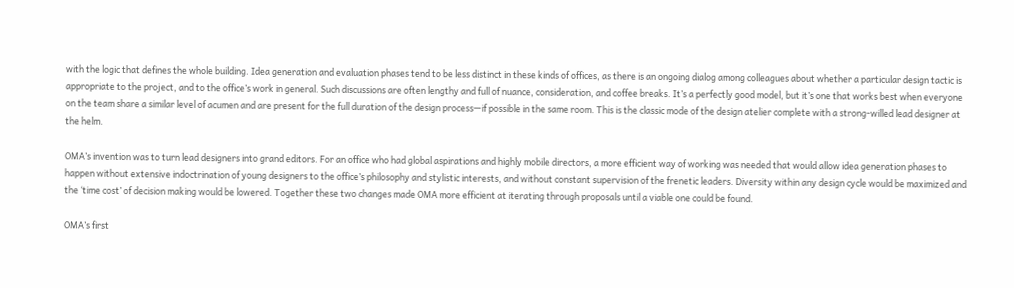with the logic that defines the whole building. Idea generation and evaluation phases tend to be less distinct in these kinds of offices, as there is an ongoing dialog among colleagues about whether a particular design tactic is appropriate to the project, and to the office’s work in general. Such discussions are often lengthy and full of nuance, consideration, and coffee breaks. It’s a perfectly good model, but it’s one that works best when everyone on the team share a similar level of acumen and are present for the full duration of the design process—if possible in the same room. This is the classic mode of the design atelier complete with a strong-willed lead designer at the helm.

OMA’s invention was to turn lead designers into grand editors. For an office who had global aspirations and highly mobile directors, a more efficient way of working was needed that would allow idea generation phases to happen without extensive indoctrination of young designers to the office’s philosophy and stylistic interests, and without constant supervision of the frenetic leaders. Diversity within any design cycle would be maximized and the ‘time cost’ of decision making would be lowered. Together these two changes made OMA more efficient at iterating through proposals until a viable one could be found.

OMA’s first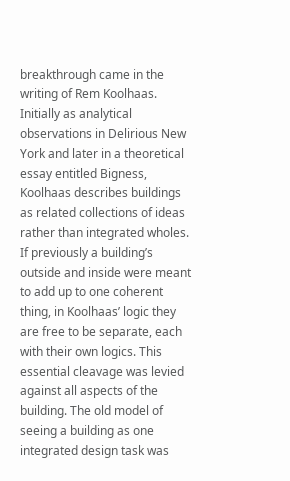breakthrough came in the writing of Rem Koolhaas. Initially as analytical observations in Delirious New York and later in a theoretical essay entitled Bigness, Koolhaas describes buildings as related collections of ideas rather than integrated wholes. If previously a building’s outside and inside were meant to add up to one coherent thing, in Koolhaas’ logic they are free to be separate, each with their own logics. This essential cleavage was levied against all aspects of the building. The old model of seeing a building as one integrated design task was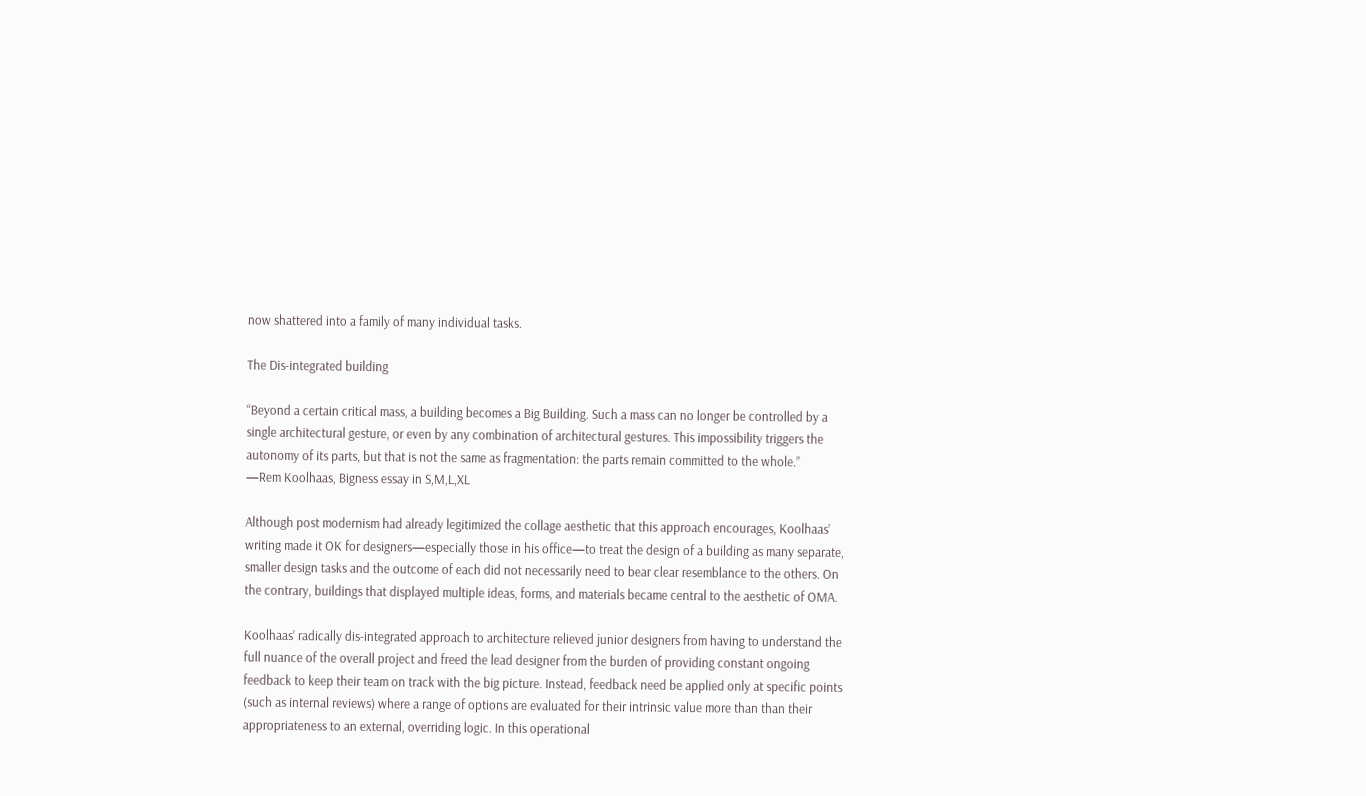now shattered into a family of many individual tasks.

The Dis-integrated building

“Beyond a certain critical mass, a building becomes a Big Building. Such a mass can no longer be controlled by a single architectural gesture, or even by any combination of architectural gestures. This impossibility triggers the autonomy of its parts, but that is not the same as fragmentation: the parts remain committed to the whole.”
—Rem Koolhaas, Bigness essay in S,M,L,XL

Although post modernism had already legitimized the collage aesthetic that this approach encourages, Koolhaas’ writing made it OK for designers—especially those in his office—to treat the design of a building as many separate, smaller design tasks and the outcome of each did not necessarily need to bear clear resemblance to the others. On the contrary, buildings that displayed multiple ideas, forms, and materials became central to the aesthetic of OMA.

Koolhaas’ radically dis-integrated approach to architecture relieved junior designers from having to understand the full nuance of the overall project and freed the lead designer from the burden of providing constant ongoing feedback to keep their team on track with the big picture. Instead, feedback need be applied only at specific points (such as internal reviews) where a range of options are evaluated for their intrinsic value more than than their appropriateness to an external, overriding logic. In this operational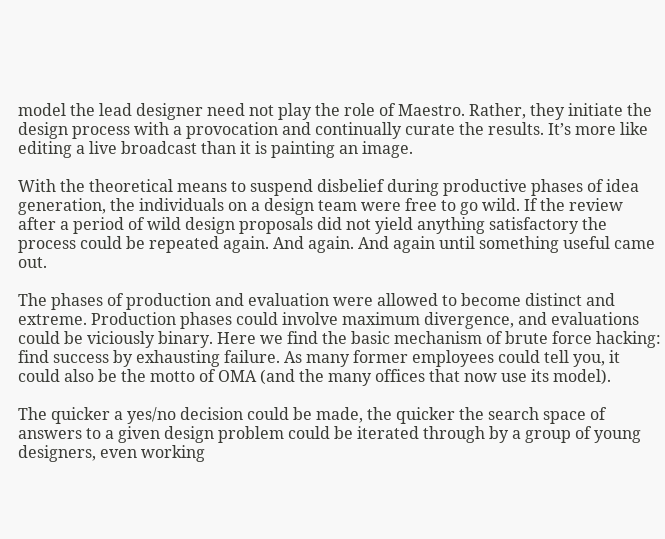model the lead designer need not play the role of Maestro. Rather, they initiate the design process with a provocation and continually curate the results. It’s more like editing a live broadcast than it is painting an image.

With the theoretical means to suspend disbelief during productive phases of idea generation, the individuals on a design team were free to go wild. If the review after a period of wild design proposals did not yield anything satisfactory the process could be repeated again. And again. And again until something useful came out.

The phases of production and evaluation were allowed to become distinct and extreme. Production phases could involve maximum divergence, and evaluations could be viciously binary. Here we find the basic mechanism of brute force hacking: find success by exhausting failure. As many former employees could tell you, it could also be the motto of OMA (and the many offices that now use its model).

The quicker a yes/no decision could be made, the quicker the search space of answers to a given design problem could be iterated through by a group of young designers, even working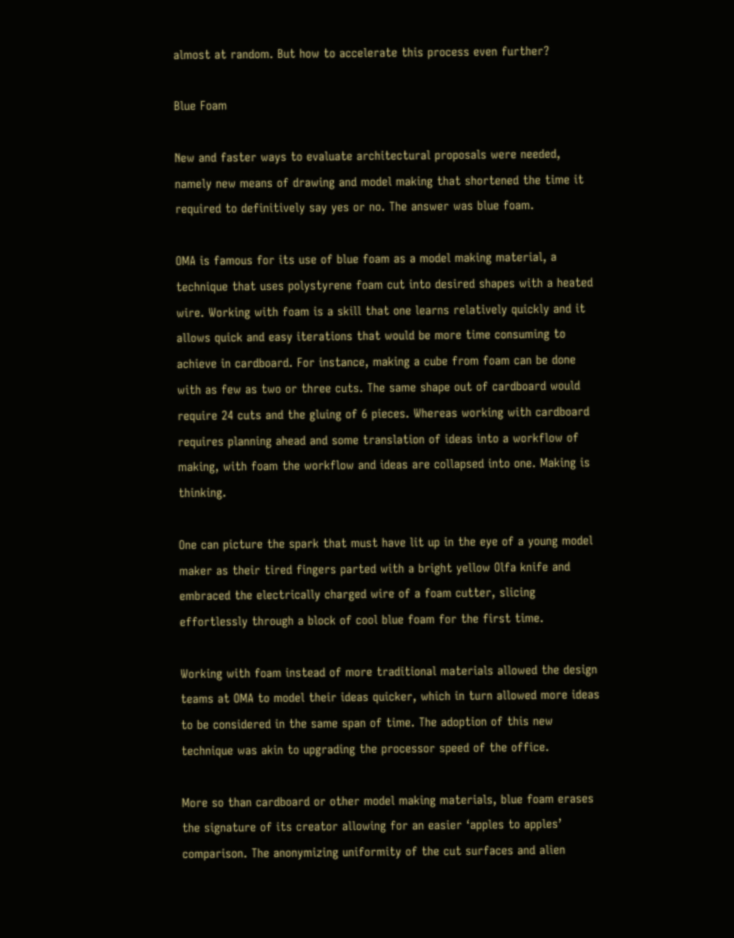almost at random. But how to accelerate this process even further?

Blue Foam

New and faster ways to evaluate architectural proposals were needed, namely new means of drawing and model making that shortened the time it required to definitively say yes or no. The answer was blue foam.

OMA is famous for its use of blue foam as a model making material, a technique that uses polystyrene foam cut into desired shapes with a heated wire. Working with foam is a skill that one learns relatively quickly and it allows quick and easy iterations that would be more time consuming to achieve in cardboard. For instance, making a cube from foam can be done with as few as two or three cuts. The same shape out of cardboard would require 24 cuts and the gluing of 6 pieces. Whereas working with cardboard requires planning ahead and some translation of ideas into a workflow of making, with foam the workflow and ideas are collapsed into one. Making is thinking.

One can picture the spark that must have lit up in the eye of a young model maker as their tired fingers parted with a bright yellow Olfa knife and embraced the electrically charged wire of a foam cutter, slicing effortlessly through a block of cool blue foam for the first time.

Working with foam instead of more traditional materials allowed the design teams at OMA to model their ideas quicker, which in turn allowed more ideas to be considered in the same span of time. The adoption of this new technique was akin to upgrading the processor speed of the office.

More so than cardboard or other model making materials, blue foam erases the signature of its creator allowing for an easier ‘apples to apples’ comparison. The anonymizing uniformity of the cut surfaces and alien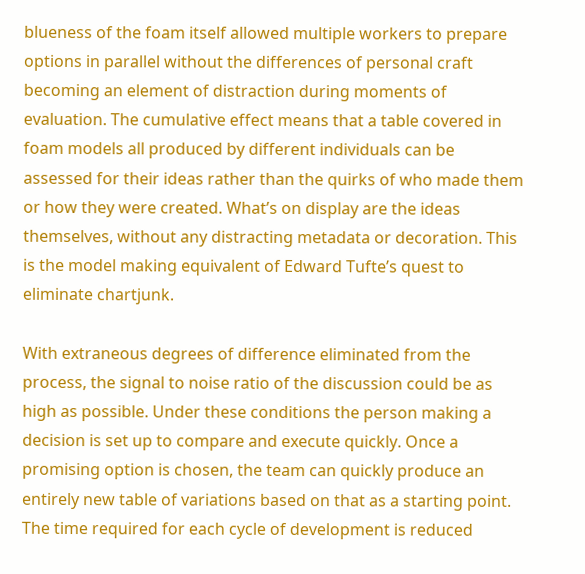blueness of the foam itself allowed multiple workers to prepare options in parallel without the differences of personal craft becoming an element of distraction during moments of evaluation. The cumulative effect means that a table covered in foam models all produced by different individuals can be assessed for their ideas rather than the quirks of who made them or how they were created. What’s on display are the ideas themselves, without any distracting metadata or decoration. This is the model making equivalent of Edward Tufte’s quest to eliminate chartjunk.

With extraneous degrees of difference eliminated from the process, the signal to noise ratio of the discussion could be as high as possible. Under these conditions the person making a decision is set up to compare and execute quickly. Once a promising option is chosen, the team can quickly produce an entirely new table of variations based on that as a starting point. The time required for each cycle of development is reduced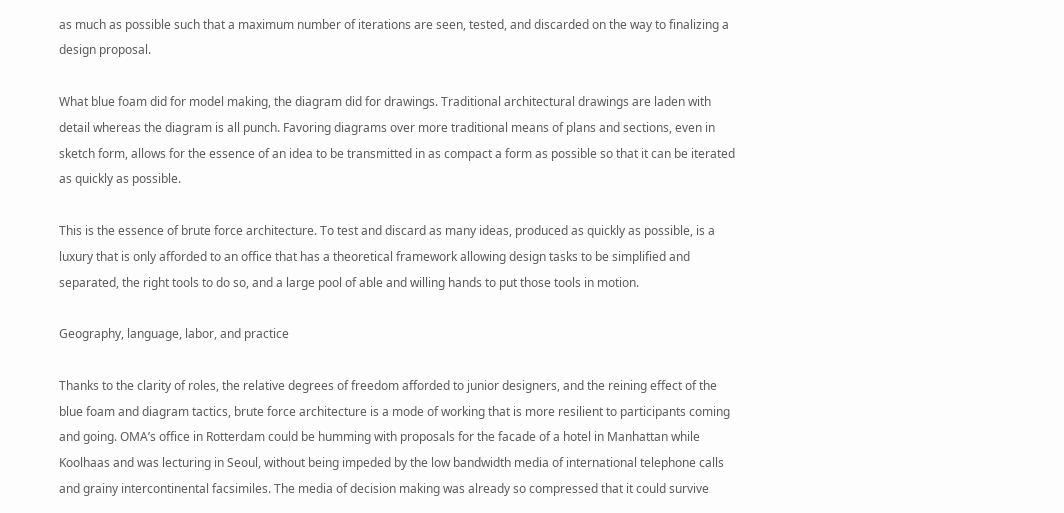as much as possible such that a maximum number of iterations are seen, tested, and discarded on the way to finalizing a design proposal.

What blue foam did for model making, the diagram did for drawings. Traditional architectural drawings are laden with detail whereas the diagram is all punch. Favoring diagrams over more traditional means of plans and sections, even in sketch form, allows for the essence of an idea to be transmitted in as compact a form as possible so that it can be iterated as quickly as possible.

This is the essence of brute force architecture. To test and discard as many ideas, produced as quickly as possible, is a luxury that is only afforded to an office that has a theoretical framework allowing design tasks to be simplified and separated, the right tools to do so, and a large pool of able and willing hands to put those tools in motion.

Geography, language, labor, and practice

Thanks to the clarity of roles, the relative degrees of freedom afforded to junior designers, and the reining effect of the blue foam and diagram tactics, brute force architecture is a mode of working that is more resilient to participants coming and going. OMA’s office in Rotterdam could be humming with proposals for the facade of a hotel in Manhattan while Koolhaas and was lecturing in Seoul, without being impeded by the low bandwidth media of international telephone calls and grainy intercontinental facsimiles. The media of decision making was already so compressed that it could survive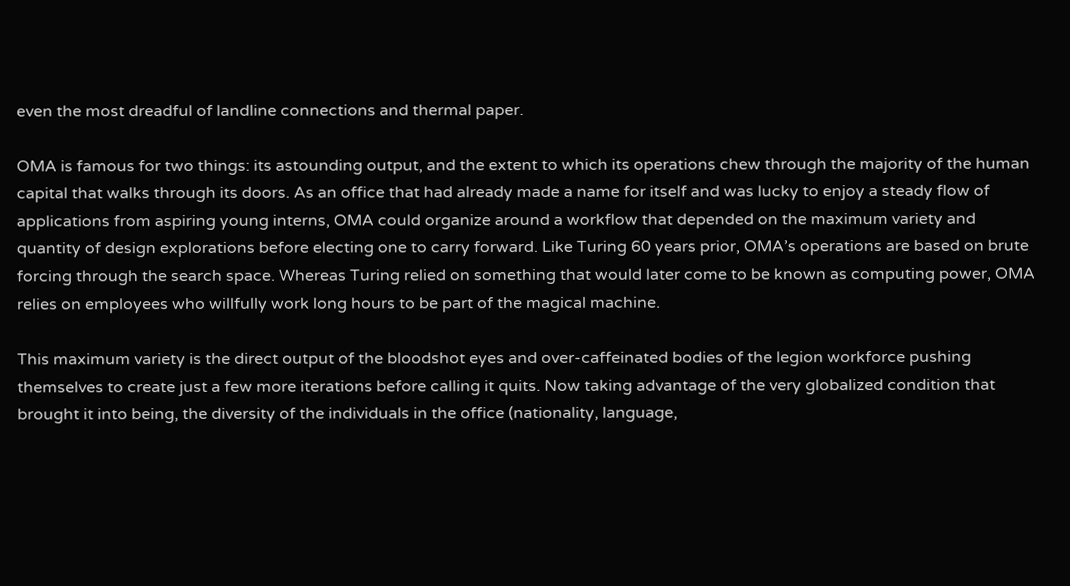even the most dreadful of landline connections and thermal paper.

OMA is famous for two things: its astounding output, and the extent to which its operations chew through the majority of the human capital that walks through its doors. As an office that had already made a name for itself and was lucky to enjoy a steady flow of applications from aspiring young interns, OMA could organize around a workflow that depended on the maximum variety and quantity of design explorations before electing one to carry forward. Like Turing 60 years prior, OMA’s operations are based on brute forcing through the search space. Whereas Turing relied on something that would later come to be known as computing power, OMA relies on employees who willfully work long hours to be part of the magical machine.

This maximum variety is the direct output of the bloodshot eyes and over-caffeinated bodies of the legion workforce pushing themselves to create just a few more iterations before calling it quits. Now taking advantage of the very globalized condition that brought it into being, the diversity of the individuals in the office (nationality, language,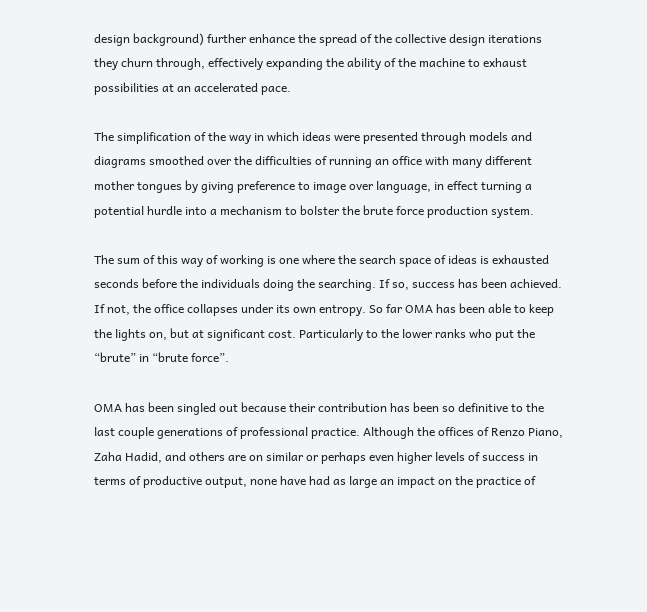design background) further enhance the spread of the collective design iterations they churn through, effectively expanding the ability of the machine to exhaust possibilities at an accelerated pace.

The simplification of the way in which ideas were presented through models and diagrams smoothed over the difficulties of running an office with many different mother tongues by giving preference to image over language, in effect turning a potential hurdle into a mechanism to bolster the brute force production system.

The sum of this way of working is one where the search space of ideas is exhausted seconds before the individuals doing the searching. If so, success has been achieved. If not, the office collapses under its own entropy. So far OMA has been able to keep the lights on, but at significant cost. Particularly to the lower ranks who put the “brute” in “brute force”.

OMA has been singled out because their contribution has been so definitive to the last couple generations of professional practice. Although the offices of Renzo Piano, Zaha Hadid, and others are on similar or perhaps even higher levels of success in terms of productive output, none have had as large an impact on the practice of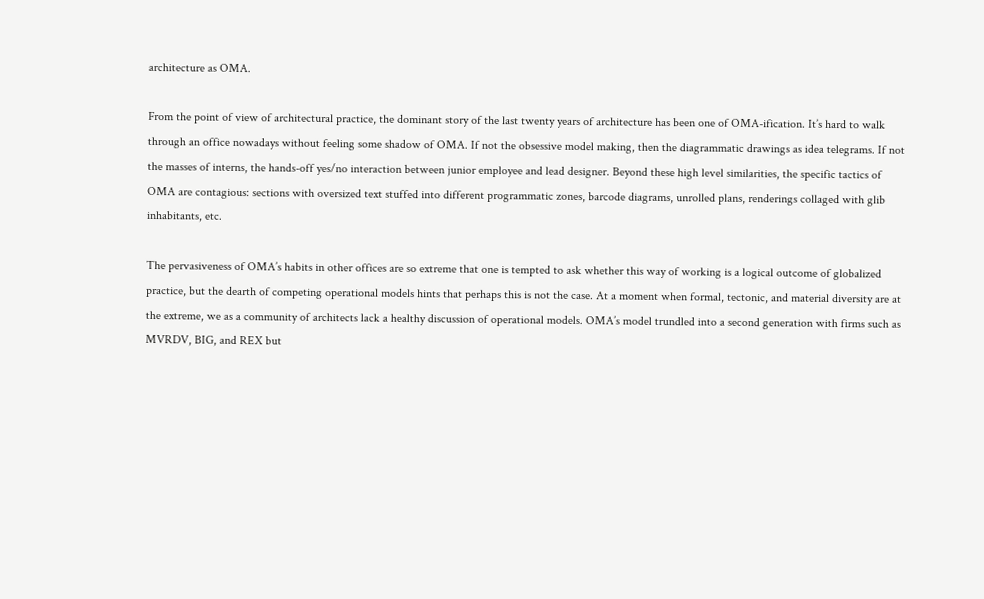architecture as OMA.

From the point of view of architectural practice, the dominant story of the last twenty years of architecture has been one of OMA-ification. It’s hard to walk through an office nowadays without feeling some shadow of OMA. If not the obsessive model making, then the diagrammatic drawings as idea telegrams. If not the masses of interns, the hands-off yes/no interaction between junior employee and lead designer. Beyond these high level similarities, the specific tactics of OMA are contagious: sections with oversized text stuffed into different programmatic zones, barcode diagrams, unrolled plans, renderings collaged with glib inhabitants, etc.

The pervasiveness of OMA’s habits in other offices are so extreme that one is tempted to ask whether this way of working is a logical outcome of globalized practice, but the dearth of competing operational models hints that perhaps this is not the case. At a moment when formal, tectonic, and material diversity are at the extreme, we as a community of architects lack a healthy discussion of operational models. OMA’s model trundled into a second generation with firms such as MVRDV, BIG, and REX but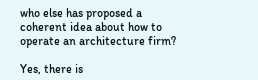who else has proposed a coherent idea about how to operate an architecture firm?

Yes, there is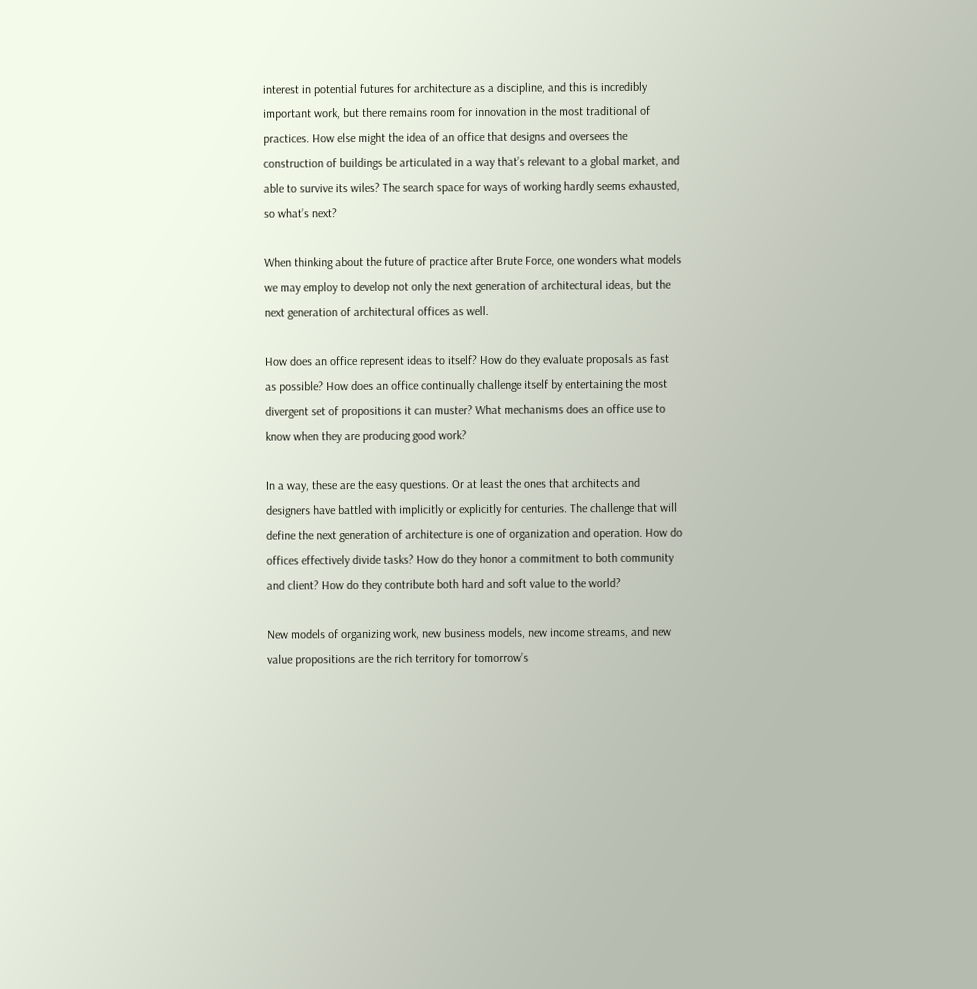interest in potential futures for architecture as a discipline, and this is incredibly important work, but there remains room for innovation in the most traditional of practices. How else might the idea of an office that designs and oversees the construction of buildings be articulated in a way that’s relevant to a global market, and able to survive its wiles? The search space for ways of working hardly seems exhausted, so what’s next?

When thinking about the future of practice after Brute Force, one wonders what models we may employ to develop not only the next generation of architectural ideas, but the next generation of architectural offices as well.

How does an office represent ideas to itself? How do they evaluate proposals as fast as possible? How does an office continually challenge itself by entertaining the most divergent set of propositions it can muster? What mechanisms does an office use to know when they are producing good work?

In a way, these are the easy questions. Or at least the ones that architects and designers have battled with implicitly or explicitly for centuries. The challenge that will define the next generation of architecture is one of organization and operation. How do offices effectively divide tasks? How do they honor a commitment to both community and client? How do they contribute both hard and soft value to the world?

New models of organizing work, new business models, new income streams, and new value propositions are the rich territory for tomorrow’s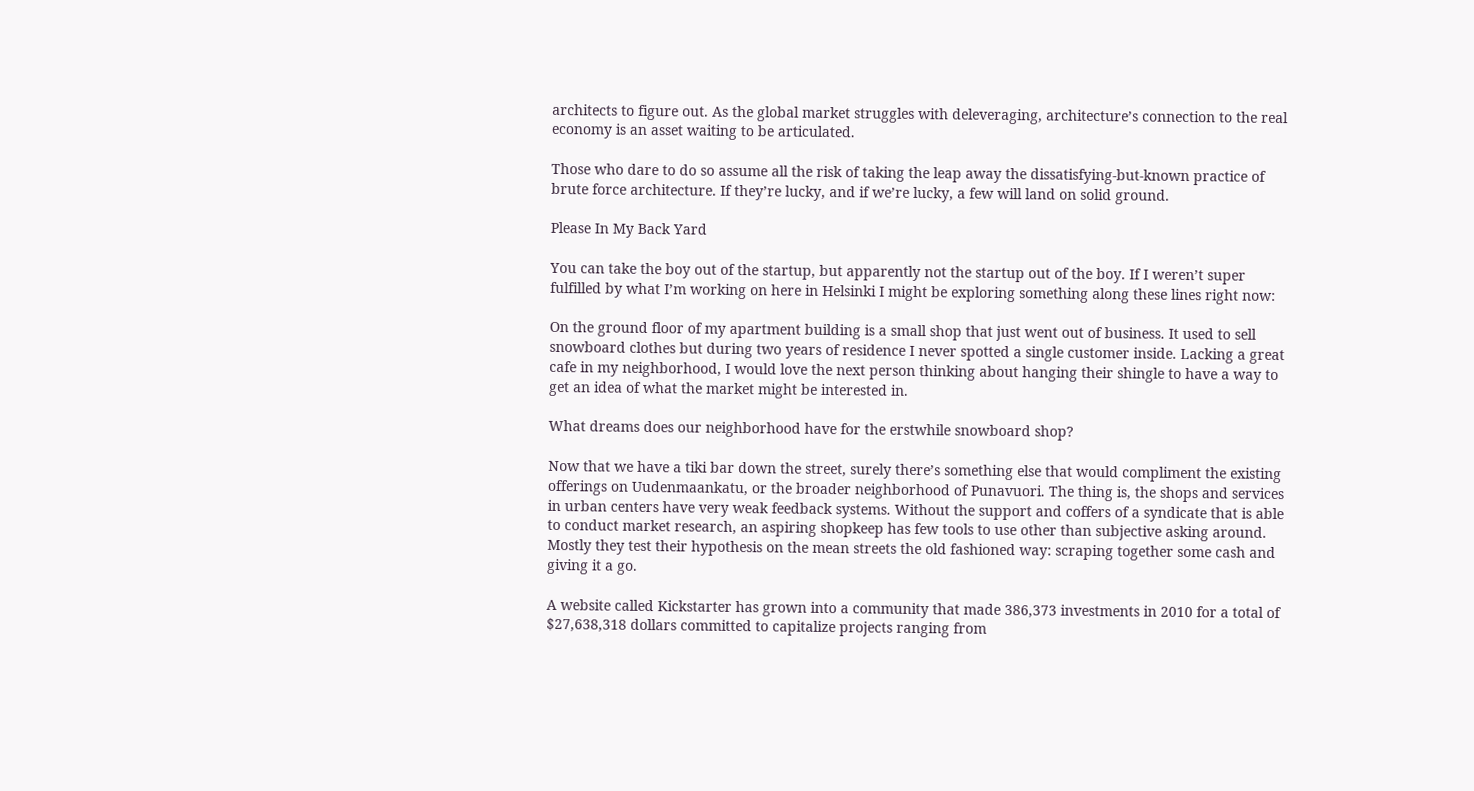architects to figure out. As the global market struggles with deleveraging, architecture’s connection to the real economy is an asset waiting to be articulated.

Those who dare to do so assume all the risk of taking the leap away the dissatisfying-but-known practice of brute force architecture. If they’re lucky, and if we’re lucky, a few will land on solid ground.

Please In My Back Yard

You can take the boy out of the startup, but apparently not the startup out of the boy. If I weren’t super fulfilled by what I’m working on here in Helsinki I might be exploring something along these lines right now:

On the ground floor of my apartment building is a small shop that just went out of business. It used to sell snowboard clothes but during two years of residence I never spotted a single customer inside. Lacking a great cafe in my neighborhood, I would love the next person thinking about hanging their shingle to have a way to get an idea of what the market might be interested in.

What dreams does our neighborhood have for the erstwhile snowboard shop?

Now that we have a tiki bar down the street, surely there’s something else that would compliment the existing offerings on Uudenmaankatu, or the broader neighborhood of Punavuori. The thing is, the shops and services in urban centers have very weak feedback systems. Without the support and coffers of a syndicate that is able to conduct market research, an aspiring shopkeep has few tools to use other than subjective asking around. Mostly they test their hypothesis on the mean streets the old fashioned way: scraping together some cash and giving it a go.

A website called Kickstarter has grown into a community that made 386,373 investments in 2010 for a total of $27,638,318 dollars committed to capitalize projects ranging from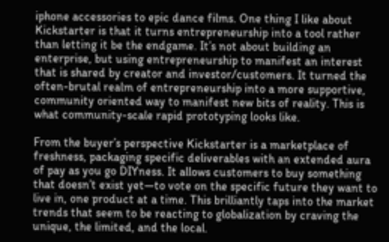iphone accessories to epic dance films. One thing I like about Kickstarter is that it turns entrepreneurship into a tool rather than letting it be the endgame. It’s not about building an enterprise, but using entrepreneurship to manifest an interest that is shared by creator and investor/customers. It turned the often-brutal realm of entrepreneurship into a more supportive, community oriented way to manifest new bits of reality. This is what community-scale rapid prototyping looks like.

From the buyer’s perspective Kickstarter is a marketplace of freshness, packaging specific deliverables with an extended aura of pay as you go DIYness. It allows customers to buy something that doesn’t exist yet—to vote on the specific future they want to live in, one product at a time. This brilliantly taps into the market trends that seem to be reacting to globalization by craving the unique, the limited, and the local.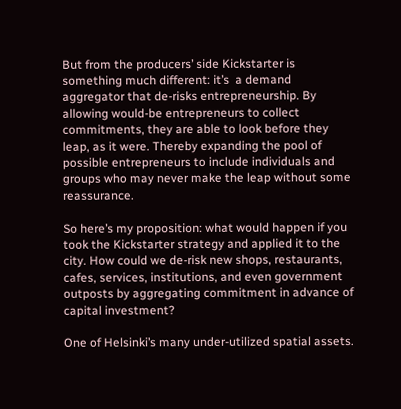But from the producers’ side Kickstarter is something much different: it’s  a demand aggregator that de-risks entrepreneurship. By allowing would-be entrepreneurs to collect commitments, they are able to look before they leap, as it were. Thereby expanding the pool of possible entrepreneurs to include individuals and groups who may never make the leap without some reassurance.

So here’s my proposition: what would happen if you took the Kickstarter strategy and applied it to the city. How could we de-risk new shops, restaurants, cafes, services, institutions, and even government outposts by aggregating commitment in advance of capital investment?

One of Helsinki’s many under-utilized spatial assets.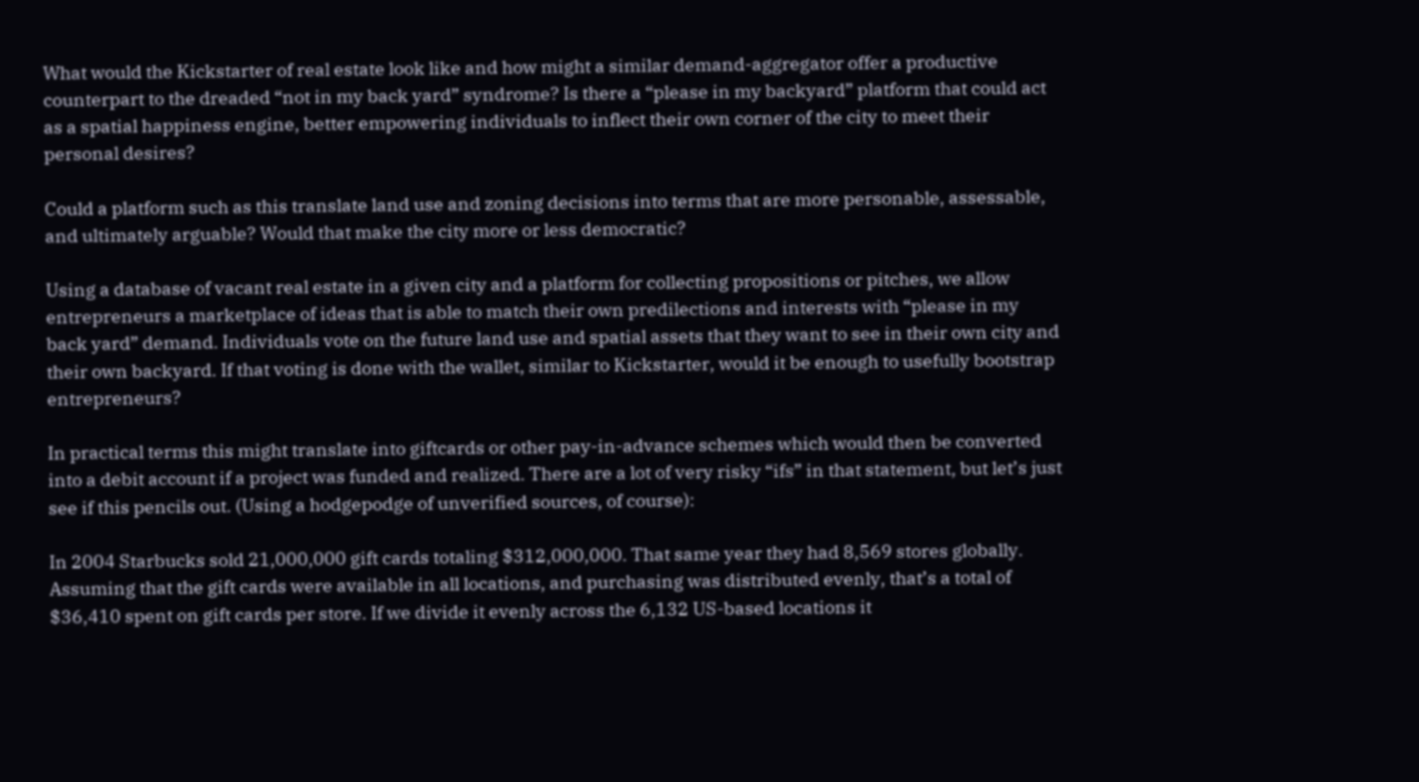What would the Kickstarter of real estate look like and how might a similar demand-aggregator offer a productive counterpart to the dreaded “not in my back yard” syndrome? Is there a “please in my backyard” platform that could act as a spatial happiness engine, better empowering individuals to inflect their own corner of the city to meet their personal desires?

Could a platform such as this translate land use and zoning decisions into terms that are more personable, assessable, and ultimately arguable? Would that make the city more or less democratic?

Using a database of vacant real estate in a given city and a platform for collecting propositions or pitches, we allow entrepreneurs a marketplace of ideas that is able to match their own predilections and interests with “please in my back yard” demand. Individuals vote on the future land use and spatial assets that they want to see in their own city and their own backyard. If that voting is done with the wallet, similar to Kickstarter, would it be enough to usefully bootstrap entrepreneurs?

In practical terms this might translate into giftcards or other pay-in-advance schemes which would then be converted into a debit account if a project was funded and realized. There are a lot of very risky “ifs” in that statement, but let’s just see if this pencils out. (Using a hodgepodge of unverified sources, of course):

In 2004 Starbucks sold 21,000,000 gift cards totaling $312,000,000. That same year they had 8,569 stores globally. Assuming that the gift cards were available in all locations, and purchasing was distributed evenly, that’s a total of $36,410 spent on gift cards per store. If we divide it evenly across the 6,132 US-based locations it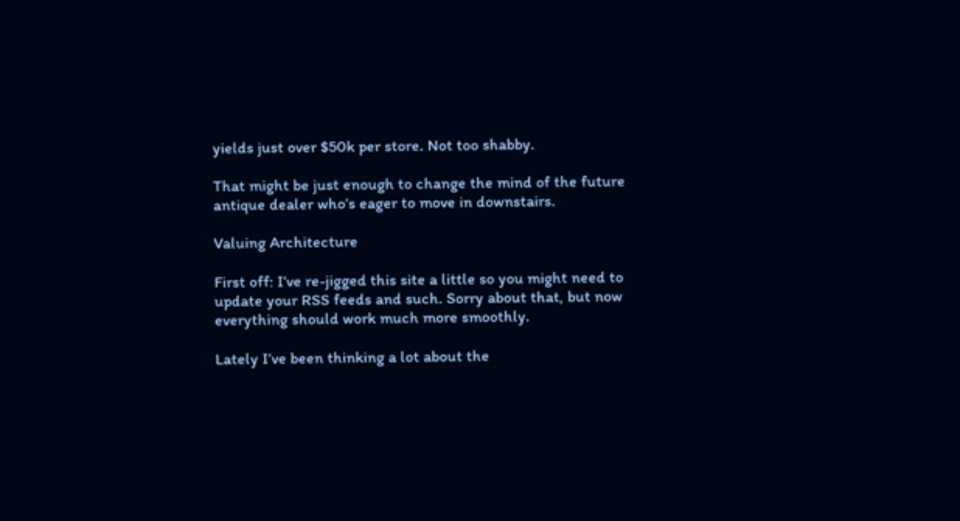yields just over $50k per store. Not too shabby.

That might be just enough to change the mind of the future antique dealer who’s eager to move in downstairs.

Valuing Architecture

First off: I’ve re-jigged this site a little so you might need to update your RSS feeds and such. Sorry about that, but now everything should work much more smoothly.

Lately I’ve been thinking a lot about the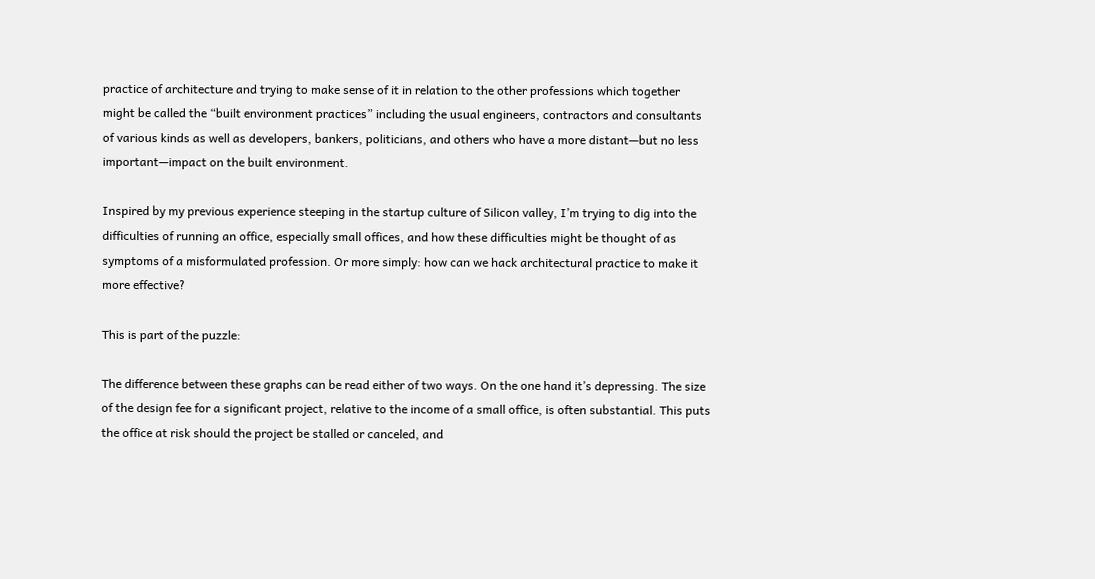practice of architecture and trying to make sense of it in relation to the other professions which together might be called the “built environment practices” including the usual engineers, contractors and consultants of various kinds as well as developers, bankers, politicians, and others who have a more distant—but no less important—impact on the built environment.

Inspired by my previous experience steeping in the startup culture of Silicon valley, I’m trying to dig into the difficulties of running an office, especially small offices, and how these difficulties might be thought of as symptoms of a misformulated profession. Or more simply: how can we hack architectural practice to make it more effective?

This is part of the puzzle:

The difference between these graphs can be read either of two ways. On the one hand it’s depressing. The size of the design fee for a significant project, relative to the income of a small office, is often substantial. This puts the office at risk should the project be stalled or canceled, and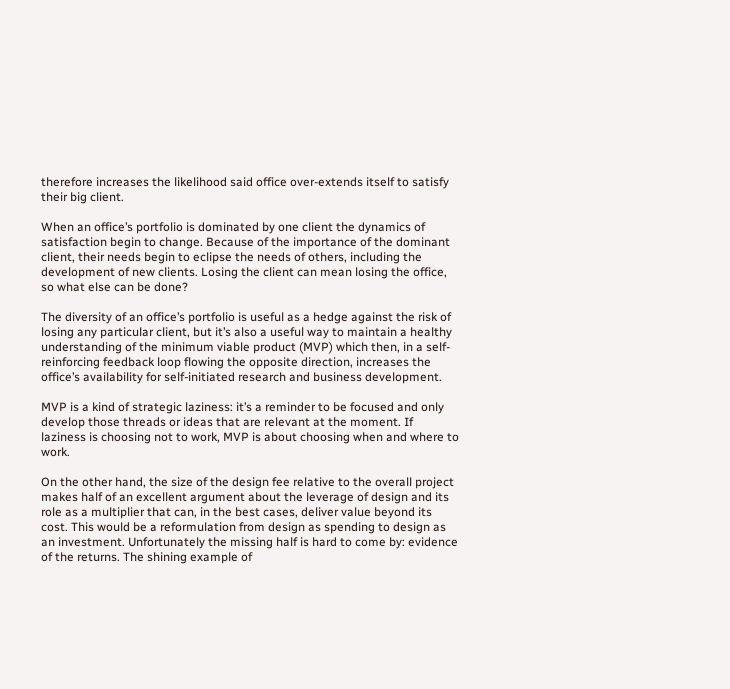therefore increases the likelihood said office over-extends itself to satisfy their big client.

When an office’s portfolio is dominated by one client the dynamics of satisfaction begin to change. Because of the importance of the dominant client, their needs begin to eclipse the needs of others, including the development of new clients. Losing the client can mean losing the office, so what else can be done?

The diversity of an office’s portfolio is useful as a hedge against the risk of losing any particular client, but it’s also a useful way to maintain a healthy understanding of the minimum viable product (MVP) which then, in a self-reinforcing feedback loop flowing the opposite direction, increases the office’s availability for self-initiated research and business development.

MVP is a kind of strategic laziness: it’s a reminder to be focused and only develop those threads or ideas that are relevant at the moment. If laziness is choosing not to work, MVP is about choosing when and where to work.

On the other hand, the size of the design fee relative to the overall project makes half of an excellent argument about the leverage of design and its role as a multiplier that can, in the best cases, deliver value beyond its cost. This would be a reformulation from design as spending to design as an investment. Unfortunately the missing half is hard to come by: evidence of the returns. The shining example of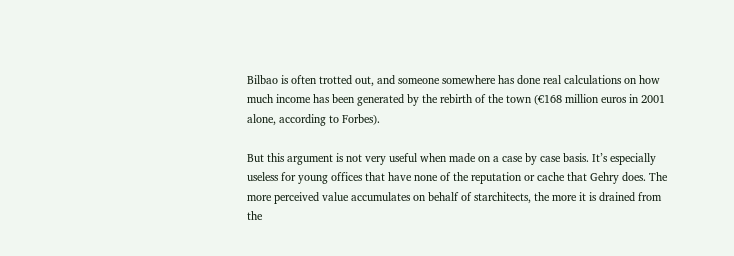Bilbao is often trotted out, and someone somewhere has done real calculations on how much income has been generated by the rebirth of the town (€168 million euros in 2001 alone, according to Forbes).

But this argument is not very useful when made on a case by case basis. It’s especially useless for young offices that have none of the reputation or cache that Gehry does. The more perceived value accumulates on behalf of starchitects, the more it is drained from the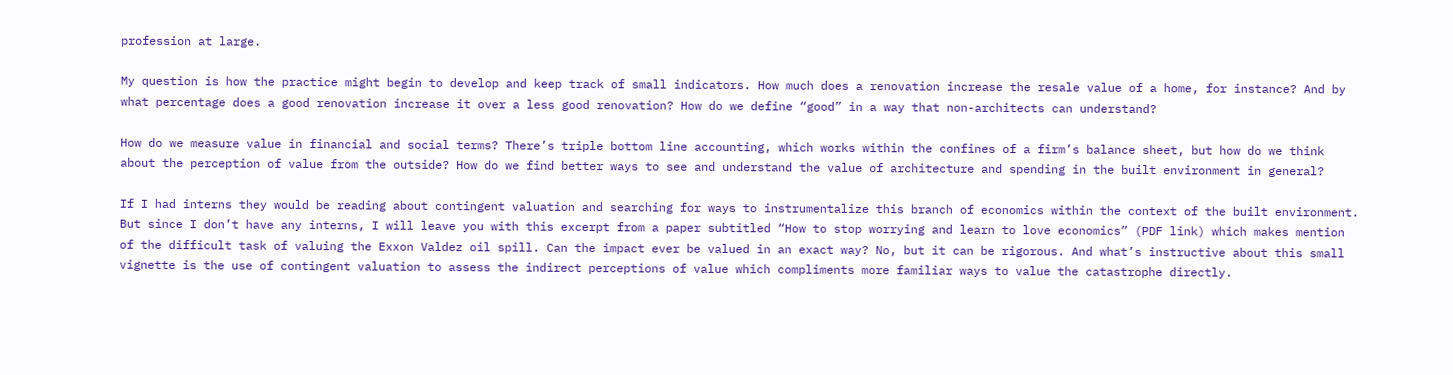profession at large.

My question is how the practice might begin to develop and keep track of small indicators. How much does a renovation increase the resale value of a home, for instance? And by what percentage does a good renovation increase it over a less good renovation? How do we define “good” in a way that non-architects can understand?

How do we measure value in financial and social terms? There’s triple bottom line accounting, which works within the confines of a firm’s balance sheet, but how do we think about the perception of value from the outside? How do we find better ways to see and understand the value of architecture and spending in the built environment in general?

If I had interns they would be reading about contingent valuation and searching for ways to instrumentalize this branch of economics within the context of the built environment. But since I don’t have any interns, I will leave you with this excerpt from a paper subtitled “How to stop worrying and learn to love economics” (PDF link) which makes mention of the difficult task of valuing the Exxon Valdez oil spill. Can the impact ever be valued in an exact way? No, but it can be rigorous. And what’s instructive about this small vignette is the use of contingent valuation to assess the indirect perceptions of value which compliments more familiar ways to value the catastrophe directly.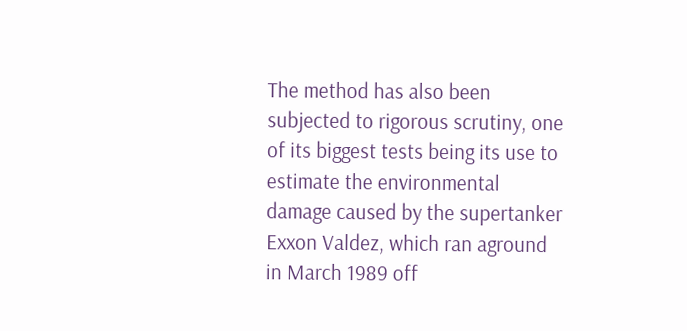The method has also been subjected to rigorous scrutiny, one of its biggest tests being its use to estimate the environmental damage caused by the supertanker Exxon Valdez, which ran aground in March 1989 off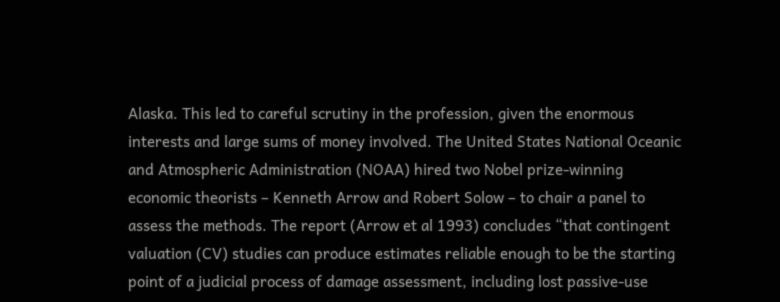Alaska. This led to careful scrutiny in the profession, given the enormous interests and large sums of money involved. The United States National Oceanic and Atmospheric Administration (NOAA) hired two Nobel prize-winning economic theorists – Kenneth Arrow and Robert Solow – to chair a panel to assess the methods. The report (Arrow et al 1993) concludes “that contingent valuation (CV) studies can produce estimates reliable enough to be the starting point of a judicial process of damage assessment, including lost passive-use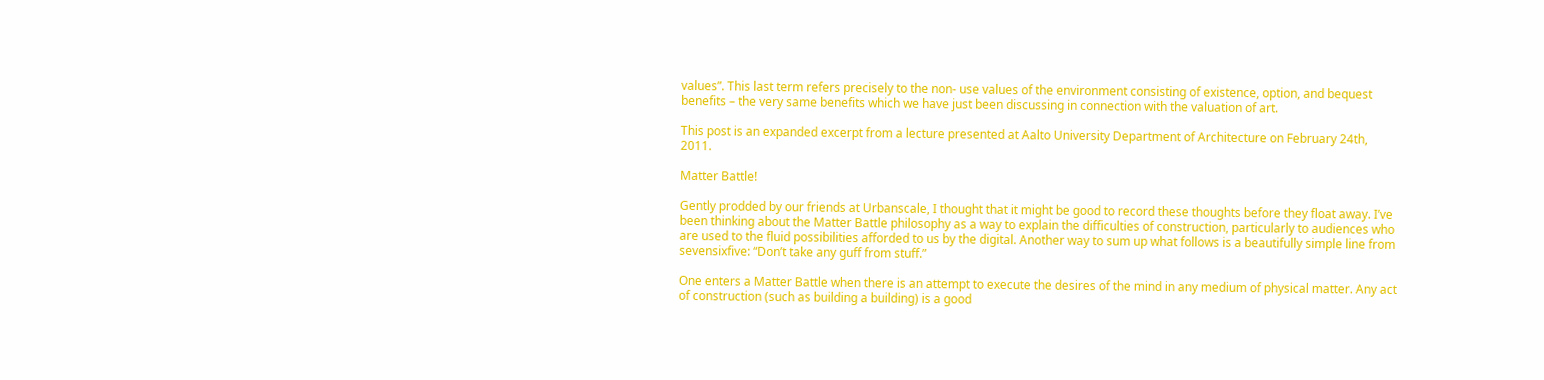values”. This last term refers precisely to the non- use values of the environment consisting of existence, option, and bequest benefits – the very same benefits which we have just been discussing in connection with the valuation of art.

This post is an expanded excerpt from a lecture presented at Aalto University Department of Architecture on February 24th, 2011.

Matter Battle!

Gently prodded by our friends at Urbanscale, I thought that it might be good to record these thoughts before they float away. I’ve been thinking about the Matter Battle philosophy as a way to explain the difficulties of construction, particularly to audiences who are used to the fluid possibilities afforded to us by the digital. Another way to sum up what follows is a beautifully simple line from sevensixfive: “Don’t take any guff from stuff.”

One enters a Matter Battle when there is an attempt to execute the desires of the mind in any medium of physical matter. Any act of construction (such as building a building) is a good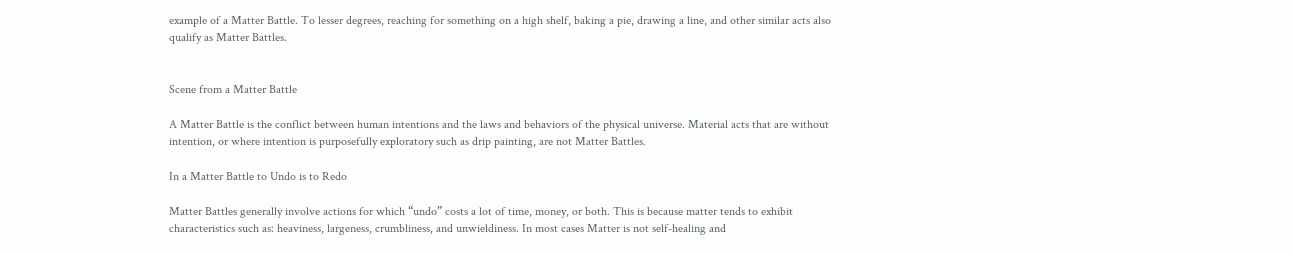example of a Matter Battle. To lesser degrees, reaching for something on a high shelf, baking a pie, drawing a line, and other similar acts also qualify as Matter Battles.


Scene from a Matter Battle

A Matter Battle is the conflict between human intentions and the laws and behaviors of the physical universe. Material acts that are without intention, or where intention is purposefully exploratory such as drip painting, are not Matter Battles.

In a Matter Battle to Undo is to Redo

Matter Battles generally involve actions for which “undo” costs a lot of time, money, or both. This is because matter tends to exhibit characteristics such as: heaviness, largeness, crumbliness, and unwieldiness. In most cases Matter is not self-healing and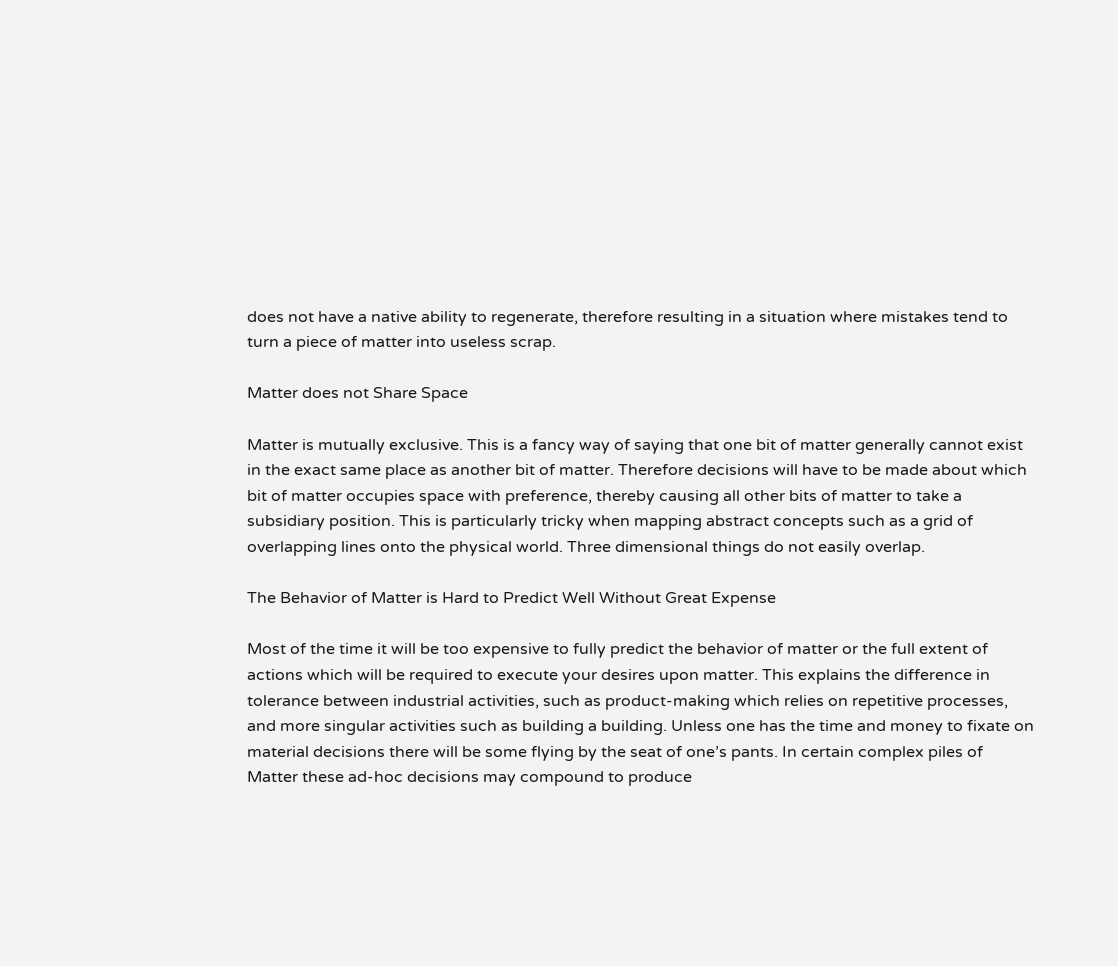does not have a native ability to regenerate, therefore resulting in a situation where mistakes tend to turn a piece of matter into useless scrap.

Matter does not Share Space

Matter is mutually exclusive. This is a fancy way of saying that one bit of matter generally cannot exist in the exact same place as another bit of matter. Therefore decisions will have to be made about which bit of matter occupies space with preference, thereby causing all other bits of matter to take a subsidiary position. This is particularly tricky when mapping abstract concepts such as a grid of overlapping lines onto the physical world. Three dimensional things do not easily overlap.

The Behavior of Matter is Hard to Predict Well Without Great Expense

Most of the time it will be too expensive to fully predict the behavior of matter or the full extent of actions which will be required to execute your desires upon matter. This explains the difference in tolerance between industrial activities, such as product-making which relies on repetitive processes, and more singular activities such as building a building. Unless one has the time and money to fixate on material decisions there will be some flying by the seat of one’s pants. In certain complex piles of Matter these ad-hoc decisions may compound to produce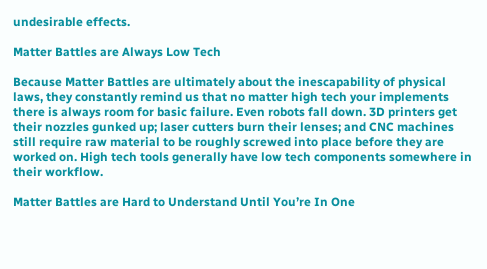undesirable effects.

Matter Battles are Always Low Tech

Because Matter Battles are ultimately about the inescapability of physical laws, they constantly remind us that no matter high tech your implements there is always room for basic failure. Even robots fall down. 3D printers get their nozzles gunked up; laser cutters burn their lenses; and CNC machines still require raw material to be roughly screwed into place before they are worked on. High tech tools generally have low tech components somewhere in their workflow.

Matter Battles are Hard to Understand Until You’re In One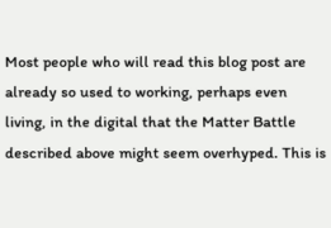Most people who will read this blog post are already so used to working, perhaps even living, in the digital that the Matter Battle described above might seem overhyped. This is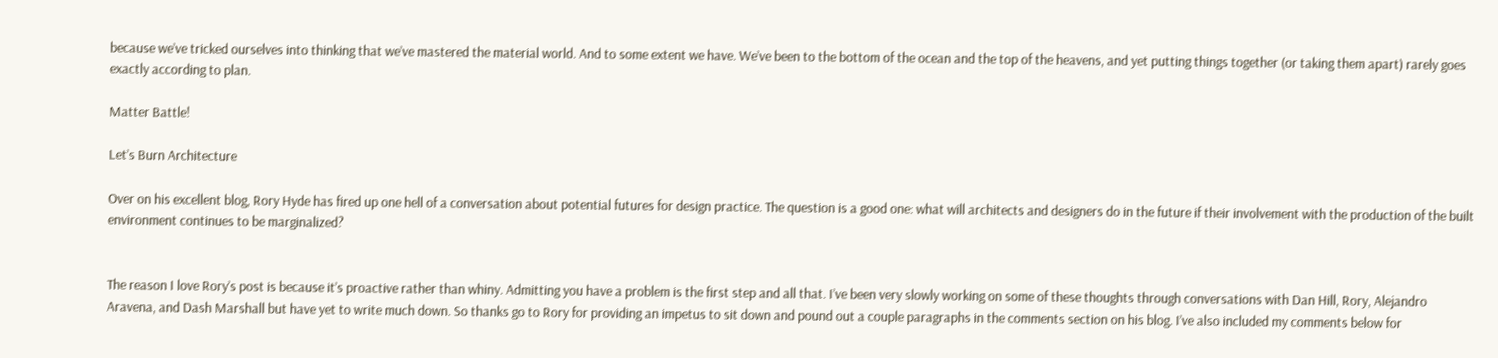because we’ve tricked ourselves into thinking that we’ve mastered the material world. And to some extent we have. We’ve been to the bottom of the ocean and the top of the heavens, and yet putting things together (or taking them apart) rarely goes exactly according to plan.

Matter Battle!

Let’s Burn Architecture

Over on his excellent blog, Rory Hyde has fired up one hell of a conversation about potential futures for design practice. The question is a good one: what will architects and designers do in the future if their involvement with the production of the built environment continues to be marginalized?


The reason I love Rory’s post is because it’s proactive rather than whiny. Admitting you have a problem is the first step and all that. I’ve been very slowly working on some of these thoughts through conversations with Dan Hill, Rory, Alejandro Aravena, and Dash Marshall but have yet to write much down. So thanks go to Rory for providing an impetus to sit down and pound out a couple paragraphs in the comments section on his blog. I’ve also included my comments below for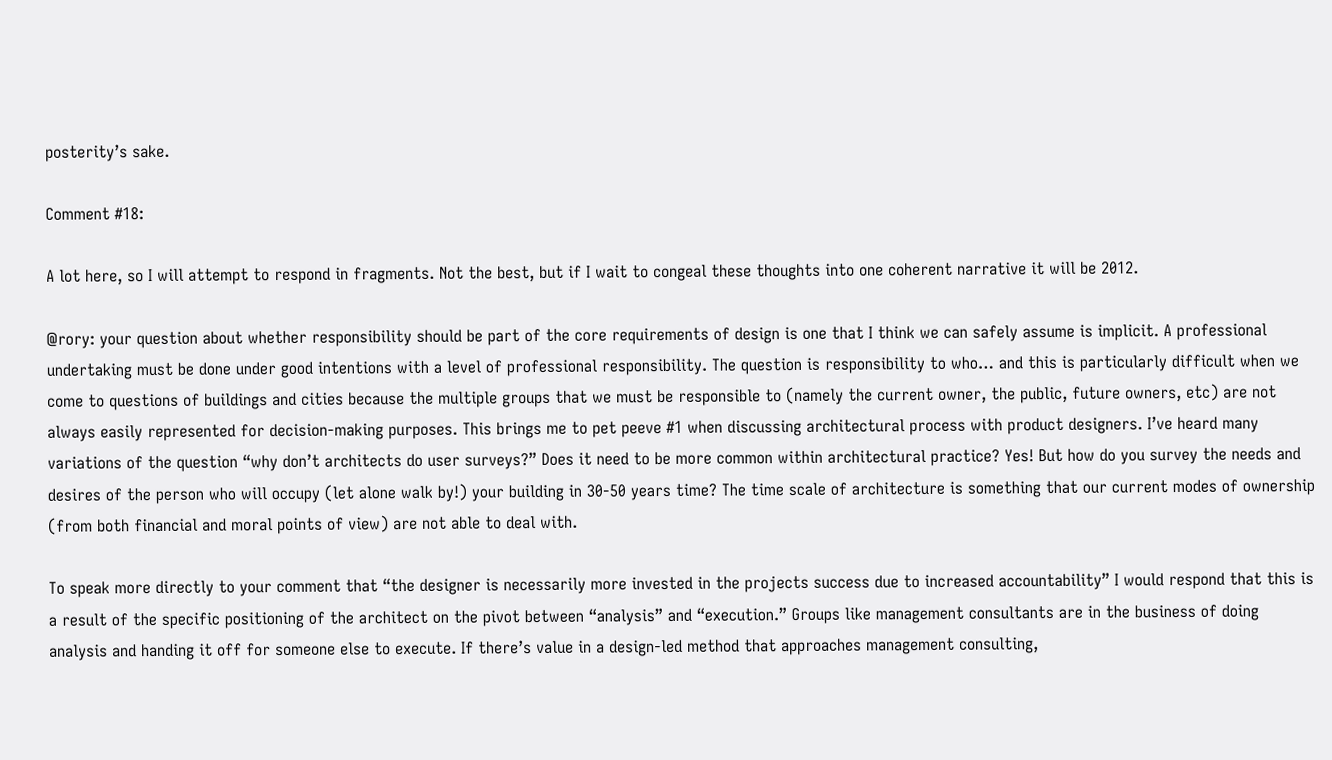posterity’s sake.

Comment #18:

A lot here, so I will attempt to respond in fragments. Not the best, but if I wait to congeal these thoughts into one coherent narrative it will be 2012.

@rory: your question about whether responsibility should be part of the core requirements of design is one that I think we can safely assume is implicit. A professional undertaking must be done under good intentions with a level of professional responsibility. The question is responsibility to who… and this is particularly difficult when we come to questions of buildings and cities because the multiple groups that we must be responsible to (namely the current owner, the public, future owners, etc) are not always easily represented for decision-making purposes. This brings me to pet peeve #1 when discussing architectural process with product designers. I’ve heard many variations of the question “why don’t architects do user surveys?” Does it need to be more common within architectural practice? Yes! But how do you survey the needs and desires of the person who will occupy (let alone walk by!) your building in 30-50 years time? The time scale of architecture is something that our current modes of ownership (from both financial and moral points of view) are not able to deal with.

To speak more directly to your comment that “the designer is necessarily more invested in the projects success due to increased accountability” I would respond that this is a result of the specific positioning of the architect on the pivot between “analysis” and “execution.” Groups like management consultants are in the business of doing analysis and handing it off for someone else to execute. If there’s value in a design-led method that approaches management consulting,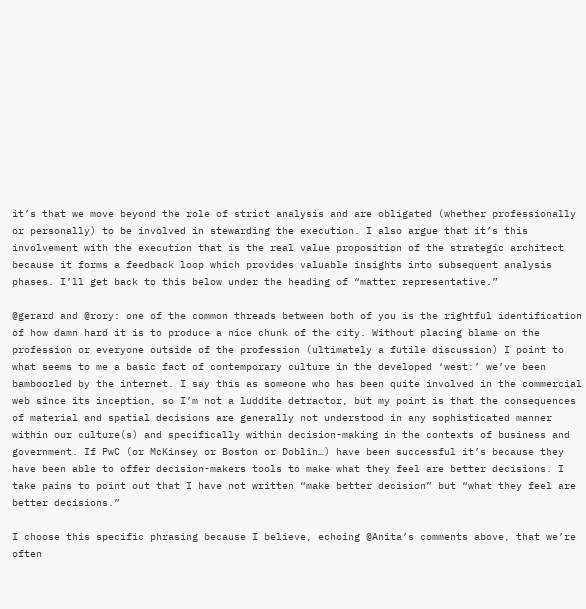it’s that we move beyond the role of strict analysis and are obligated (whether professionally or personally) to be involved in stewarding the execution. I also argue that it’s this involvement with the execution that is the real value proposition of the strategic architect because it forms a feedback loop which provides valuable insights into subsequent analysis phases. I’ll get back to this below under the heading of “matter representative.”

@gerard and @rory: one of the common threads between both of you is the rightful identification of how damn hard it is to produce a nice chunk of the city. Without placing blame on the profession or everyone outside of the profession (ultimately a futile discussion) I point to what seems to me a basic fact of contemporary culture in the developed ‘west:’ we’ve been bamboozled by the internet. I say this as someone who has been quite involved in the commercial web since its inception, so I’m not a luddite detractor, but my point is that the consequences of material and spatial decisions are generally not understood in any sophisticated manner within our culture(s) and specifically within decision-making in the contexts of business and government. If PwC (or McKinsey or Boston or Doblin…) have been successful it’s because they have been able to offer decision-makers tools to make what they feel are better decisions. I take pains to point out that I have not written “make better decision” but “what they feel are better decisions.”

I choose this specific phrasing because I believe, echoing @Anita’s comments above, that we’re often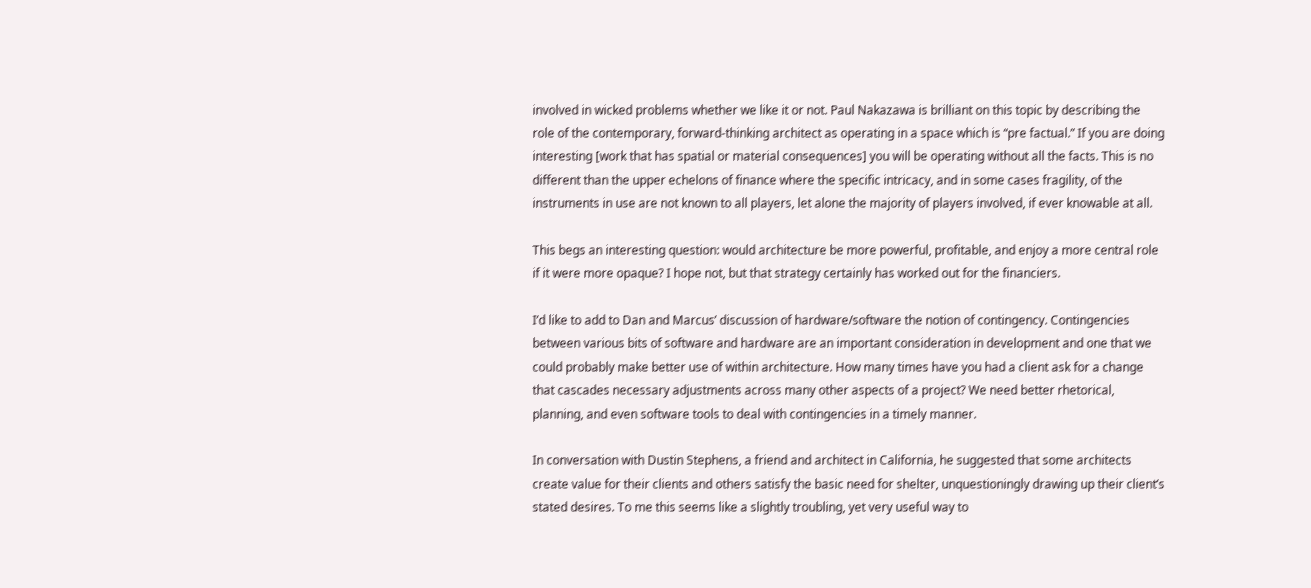involved in wicked problems whether we like it or not. Paul Nakazawa is brilliant on this topic by describing the role of the contemporary, forward-thinking architect as operating in a space which is “pre factual.” If you are doing interesting [work that has spatial or material consequences] you will be operating without all the facts. This is no different than the upper echelons of finance where the specific intricacy, and in some cases fragility, of the instruments in use are not known to all players, let alone the majority of players involved, if ever knowable at all.

This begs an interesting question: would architecture be more powerful, profitable, and enjoy a more central role if it were more opaque? I hope not, but that strategy certainly has worked out for the financiers.

I’d like to add to Dan and Marcus’ discussion of hardware/software the notion of contingency. Contingencies between various bits of software and hardware are an important consideration in development and one that we could probably make better use of within architecture. How many times have you had a client ask for a change that cascades necessary adjustments across many other aspects of a project? We need better rhetorical, planning, and even software tools to deal with contingencies in a timely manner.

In conversation with Dustin Stephens, a friend and architect in California, he suggested that some architects create value for their clients and others satisfy the basic need for shelter, unquestioningly drawing up their client’s stated desires. To me this seems like a slightly troubling, yet very useful way to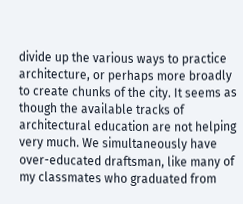divide up the various ways to practice architecture, or perhaps more broadly to create chunks of the city. It seems as though the available tracks of architectural education are not helping very much. We simultaneously have over-educated draftsman, like many of my classmates who graduated from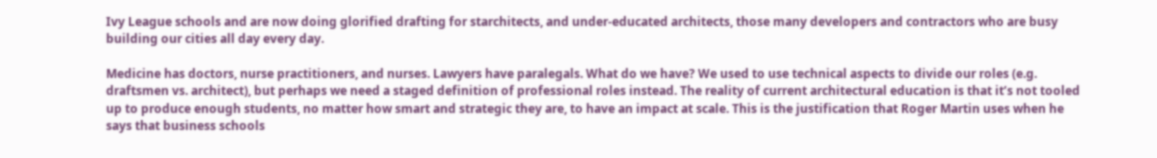Ivy League schools and are now doing glorified drafting for starchitects, and under-educated architects, those many developers and contractors who are busy building our cities all day every day.

Medicine has doctors, nurse practitioners, and nurses. Lawyers have paralegals. What do we have? We used to use technical aspects to divide our roles (e.g. draftsmen vs. architect), but perhaps we need a staged definition of professional roles instead. The reality of current architectural education is that it’s not tooled up to produce enough students, no matter how smart and strategic they are, to have an impact at scale. This is the justification that Roger Martin uses when he says that business schools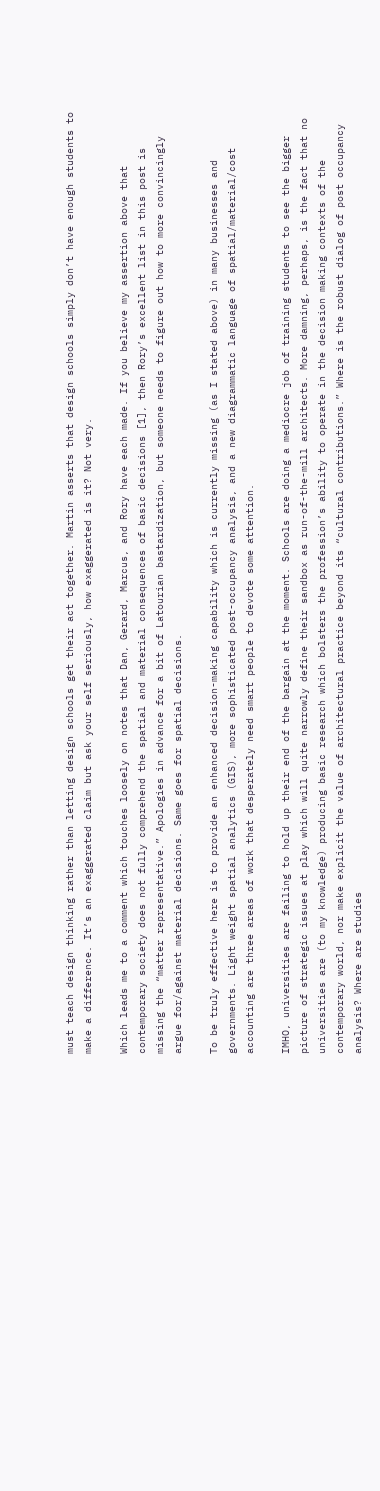must teach design thinking rather than letting design schools get their act together. Martin asserts that design schools simply don’t have enough students to make a difference. It’s an exaggerated claim but ask your self seriously, how exaggerated is it? Not very.

Which leads me to a comment which touches loosely on notes that Dan, Gerard, Marcus, and Rory have each made. If you believe my assertion above that contemporary society does not fully comprehend the spatial and material consequences of basic decisions [1], then Rory’s excellent list in this post is missing the “matter representative.” Apologies in advance for a bit of Latourian bastardization, but someone needs to figure out how to more convincingly argue for/against material decisions. Same goes for spatial decisions.

To be truly effective here is to provide an enhanced decision-making capability which is currently missing (as I stated above) in many businesses and governments. Light weight spatial analytics (GIS), more sophisticated post-occupancy analysis, and a new diagrammatic language of spatial/material/cost accounting are three areas of work that desperately need smart people to devote some attention.

IMHO, universities are failing to hold up their end of the bargain at the moment. Schools are doing a mediocre job of training students to see the bigger picture of strategic issues at play which will quite narrowly define their sandbox as run-of-the-mill architects. More damning, perhaps, is the fact that no universities are (to my knowledge) producing basic research which bolsters the profession’s ability to operate in the decision making contexts of the contemporary world, nor make explicit the value of architectural practice beyond its “cultural contributions.” Where is the robust dialog of post occupancy analysis? Where are studies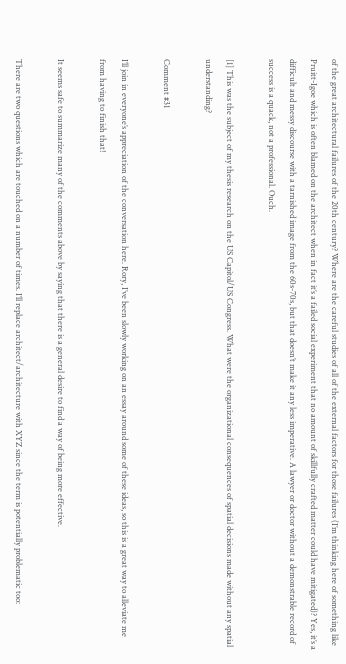of the great architectural failures of the 20th century? Where are the careful studies of all of the external factors for those failures (I’m thinking here of something like Pruitt-Igoe which is often blamed on the architect when in fact it’s a failed social experiment that no amount of skillfully crafted matter could have mitigated)? Yes, it’s a difficult and messy discourse with a tarnished image from the 60s-70s, but that doesn’t make it any less imperative. A lawyer or doctor without a demonstrable record of success is a quack, not a professional. Ouch.

[1] This was the subject of my thesis research on the US Capitol/US Congress. What were the organizational consequences of spatial decisions made without any spatial understanding?

Comment #31

I’ll join in everyone’s appreciation of the conversation here. Rory, I’ve been slowly working on an essay around some of these ideas, so this is a great way to alleviate me from having to finish that!

It seems safe to summarize many of the comments above by saying that there is a general desire to find a way of being more effective.

There are two questions which are touched on a number of times. I’ll replace architect/architecture with XYZ since the term is potentially problematic too: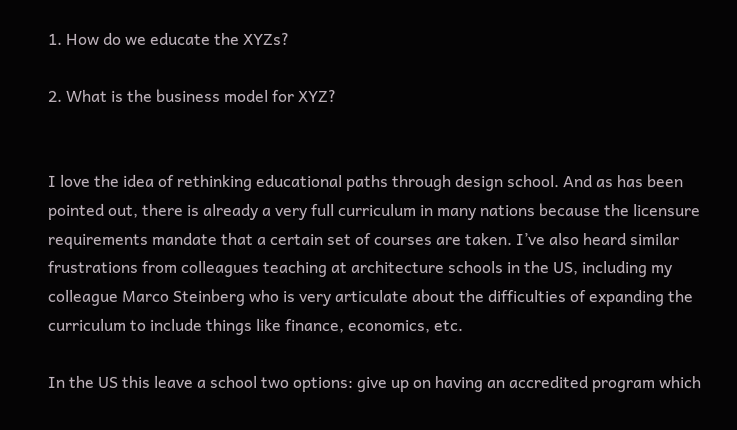1. How do we educate the XYZs?

2. What is the business model for XYZ?


I love the idea of rethinking educational paths through design school. And as has been pointed out, there is already a very full curriculum in many nations because the licensure requirements mandate that a certain set of courses are taken. I’ve also heard similar frustrations from colleagues teaching at architecture schools in the US, including my colleague Marco Steinberg who is very articulate about the difficulties of expanding the curriculum to include things like finance, economics, etc.

In the US this leave a school two options: give up on having an accredited program which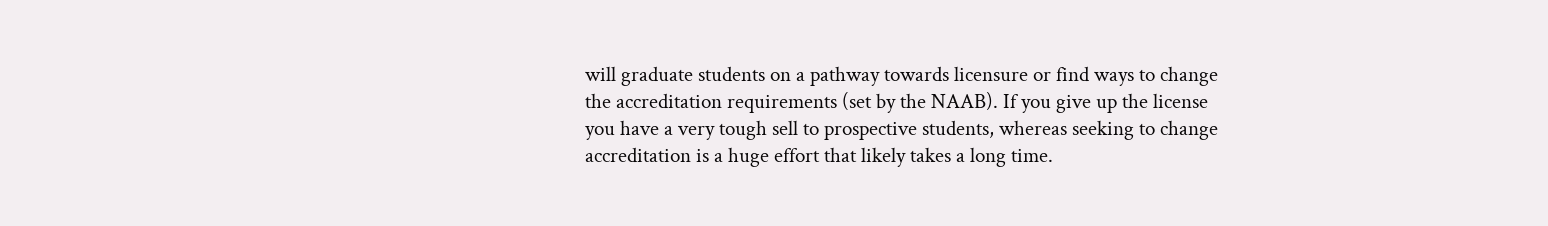will graduate students on a pathway towards licensure or find ways to change the accreditation requirements (set by the NAAB). If you give up the license you have a very tough sell to prospective students, whereas seeking to change accreditation is a huge effort that likely takes a long time.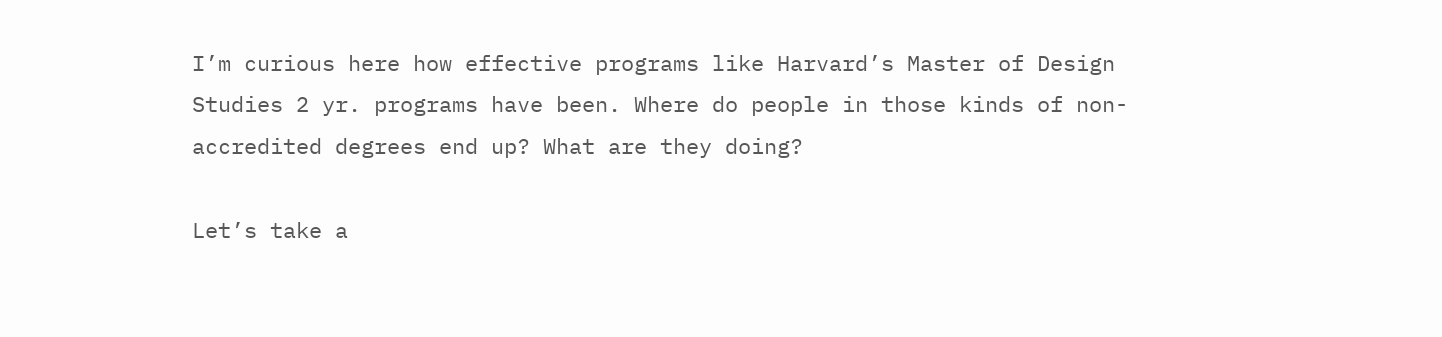I’m curious here how effective programs like Harvard’s Master of Design Studies 2 yr. programs have been. Where do people in those kinds of non-accredited degrees end up? What are they doing?

Let’s take a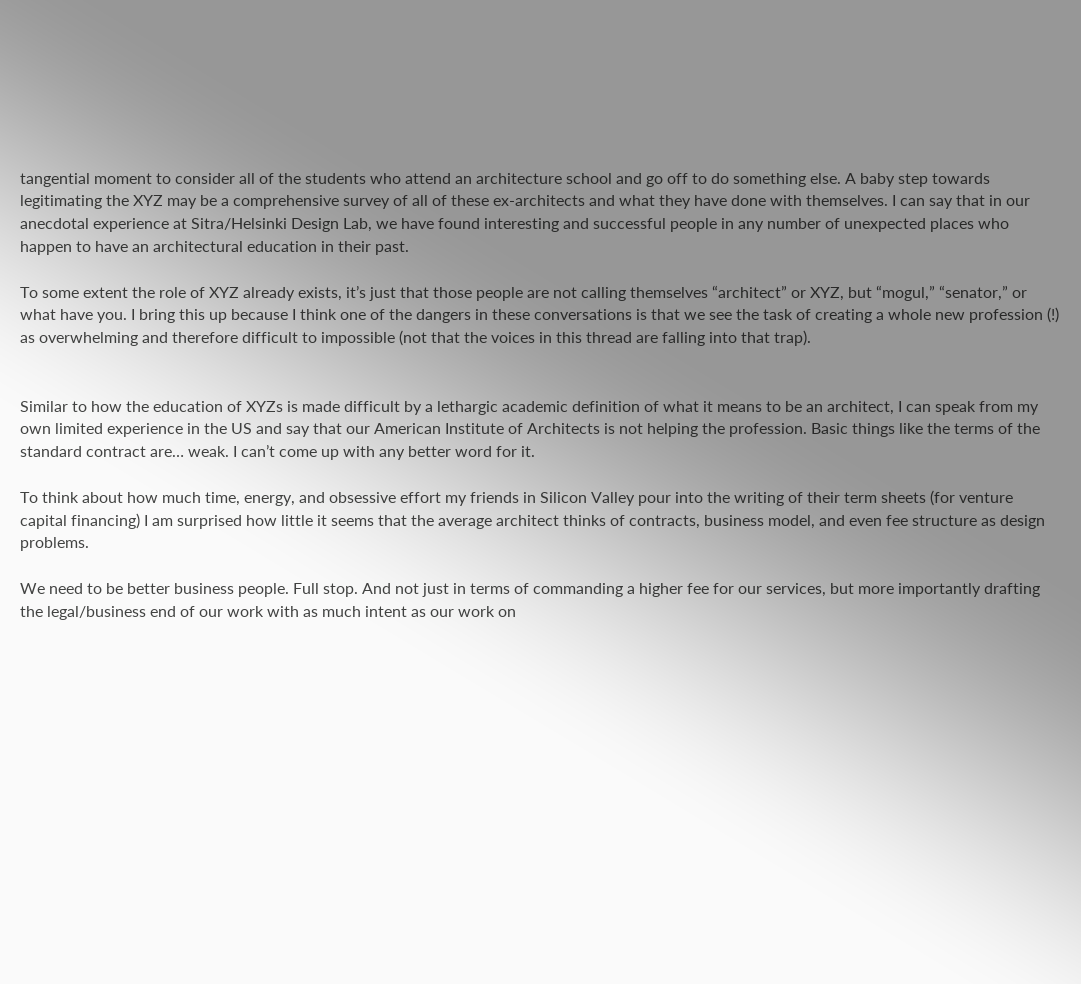tangential moment to consider all of the students who attend an architecture school and go off to do something else. A baby step towards legitimating the XYZ may be a comprehensive survey of all of these ex-architects and what they have done with themselves. I can say that in our anecdotal experience at Sitra/Helsinki Design Lab, we have found interesting and successful people in any number of unexpected places who happen to have an architectural education in their past.

To some extent the role of XYZ already exists, it’s just that those people are not calling themselves “architect” or XYZ, but “mogul,” “senator,” or what have you. I bring this up because I think one of the dangers in these conversations is that we see the task of creating a whole new profession (!) as overwhelming and therefore difficult to impossible (not that the voices in this thread are falling into that trap).


Similar to how the education of XYZs is made difficult by a lethargic academic definition of what it means to be an architect, I can speak from my own limited experience in the US and say that our American Institute of Architects is not helping the profession. Basic things like the terms of the standard contract are… weak. I can’t come up with any better word for it.

To think about how much time, energy, and obsessive effort my friends in Silicon Valley pour into the writing of their term sheets (for venture capital financing) I am surprised how little it seems that the average architect thinks of contracts, business model, and even fee structure as design problems.

We need to be better business people. Full stop. And not just in terms of commanding a higher fee for our services, but more importantly drafting the legal/business end of our work with as much intent as our work on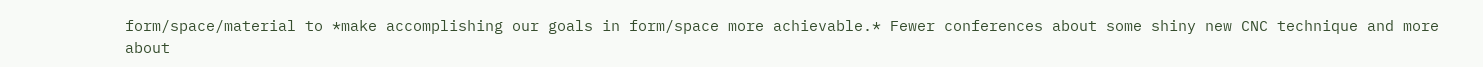form/space/material to *make accomplishing our goals in form/space more achievable.* Fewer conferences about some shiny new CNC technique and more about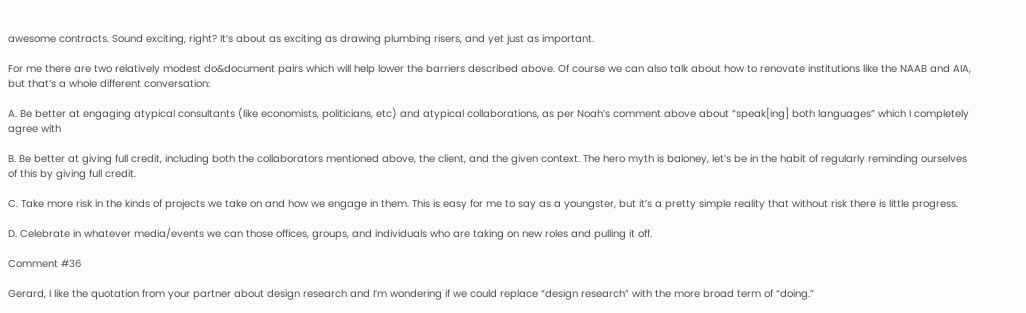awesome contracts. Sound exciting, right? It’s about as exciting as drawing plumbing risers, and yet just as important.

For me there are two relatively modest do&document pairs which will help lower the barriers described above. Of course we can also talk about how to renovate institutions like the NAAB and AIA, but that’s a whole different conversation:

A. Be better at engaging atypical consultants (like economists, politicians, etc) and atypical collaborations, as per Noah’s comment above about “speak[ing] both languages” which I completely agree with

B. Be better at giving full credit, including both the collaborators mentioned above, the client, and the given context. The hero myth is baloney, let’s be in the habit of regularly reminding ourselves of this by giving full credit.

C. Take more risk in the kinds of projects we take on and how we engage in them. This is easy for me to say as a youngster, but it’s a pretty simple reality that without risk there is little progress.

D. Celebrate in whatever media/events we can those offices, groups, and individuals who are taking on new roles and pulling it off.

Comment #36

Gerard, I like the quotation from your partner about design research and I’m wondering if we could replace “design research” with the more broad term of “doing.”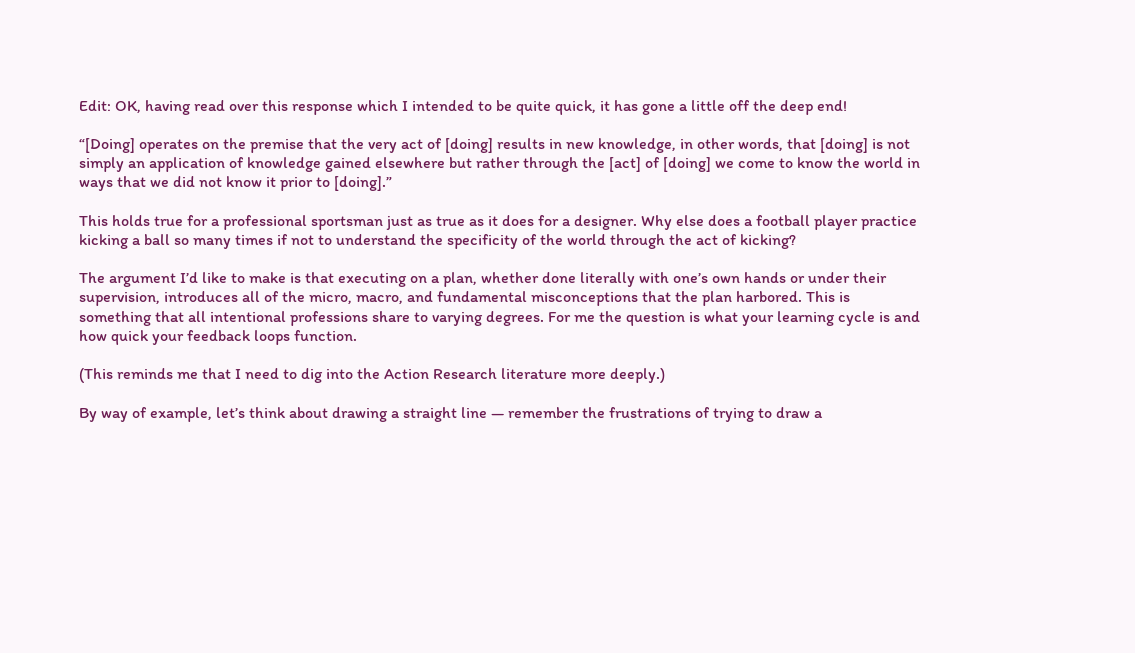Edit: OK, having read over this response which I intended to be quite quick, it has gone a little off the deep end!

“[Doing] operates on the premise that the very act of [doing] results in new knowledge, in other words, that [doing] is not simply an application of knowledge gained elsewhere but rather through the [act] of [doing] we come to know the world in ways that we did not know it prior to [doing].”

This holds true for a professional sportsman just as true as it does for a designer. Why else does a football player practice kicking a ball so many times if not to understand the specificity of the world through the act of kicking?

The argument I’d like to make is that executing on a plan, whether done literally with one’s own hands or under their supervision, introduces all of the micro, macro, and fundamental misconceptions that the plan harbored. This is something that all intentional professions share to varying degrees. For me the question is what your learning cycle is and how quick your feedback loops function.

(This reminds me that I need to dig into the Action Research literature more deeply.)

By way of example, let’s think about drawing a straight line — remember the frustrations of trying to draw a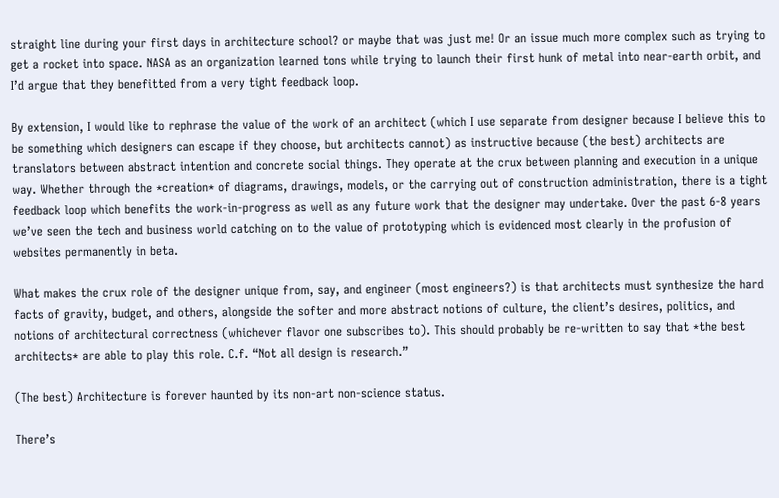straight line during your first days in architecture school? or maybe that was just me! Or an issue much more complex such as trying to get a rocket into space. NASA as an organization learned tons while trying to launch their first hunk of metal into near-earth orbit, and I’d argue that they benefitted from a very tight feedback loop.

By extension, I would like to rephrase the value of the work of an architect (which I use separate from designer because I believe this to be something which designers can escape if they choose, but architects cannot) as instructive because (the best) architects are translators between abstract intention and concrete social things. They operate at the crux between planning and execution in a unique way. Whether through the *creation* of diagrams, drawings, models, or the carrying out of construction administration, there is a tight feedback loop which benefits the work-in-progress as well as any future work that the designer may undertake. Over the past 6-8 years we’ve seen the tech and business world catching on to the value of prototyping which is evidenced most clearly in the profusion of websites permanently in beta.

What makes the crux role of the designer unique from, say, and engineer (most engineers?) is that architects must synthesize the hard facts of gravity, budget, and others, alongside the softer and more abstract notions of culture, the client’s desires, politics, and notions of architectural correctness (whichever flavor one subscribes to). This should probably be re-written to say that *the best architects* are able to play this role. C.f. “Not all design is research.”

(The best) Architecture is forever haunted by its non-art non-science status.

There’s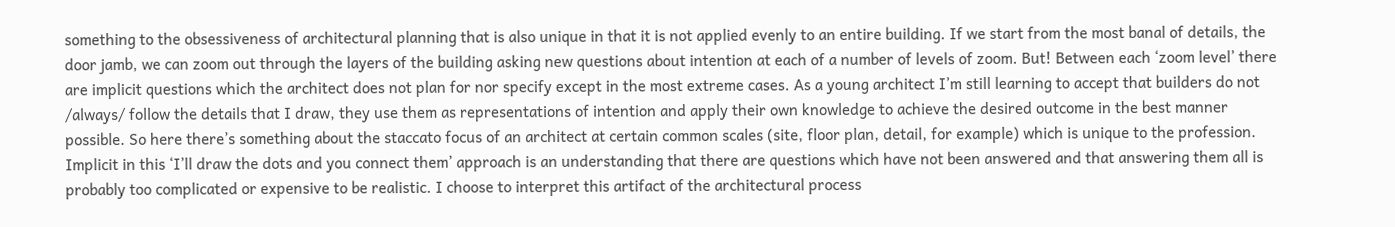something to the obsessiveness of architectural planning that is also unique in that it is not applied evenly to an entire building. If we start from the most banal of details, the door jamb, we can zoom out through the layers of the building asking new questions about intention at each of a number of levels of zoom. But! Between each ‘zoom level’ there are implicit questions which the architect does not plan for nor specify except in the most extreme cases. As a young architect I’m still learning to accept that builders do not /always/ follow the details that I draw, they use them as representations of intention and apply their own knowledge to achieve the desired outcome in the best manner possible. So here there’s something about the staccato focus of an architect at certain common scales (site, floor plan, detail, for example) which is unique to the profession. Implicit in this ‘I’ll draw the dots and you connect them’ approach is an understanding that there are questions which have not been answered and that answering them all is probably too complicated or expensive to be realistic. I choose to interpret this artifact of the architectural process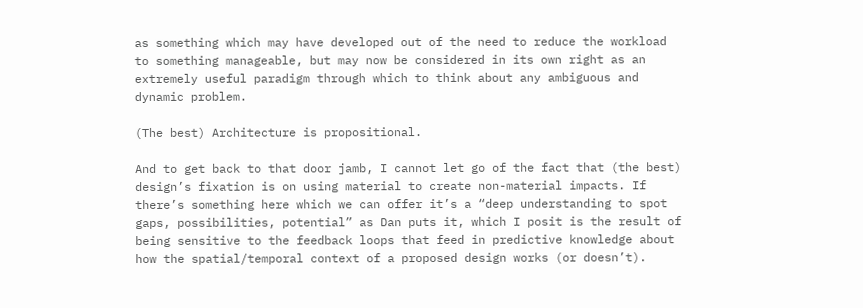as something which may have developed out of the need to reduce the workload to something manageable, but may now be considered in its own right as an extremely useful paradigm through which to think about any ambiguous and dynamic problem.

(The best) Architecture is propositional.

And to get back to that door jamb, I cannot let go of the fact that (the best) design’s fixation is on using material to create non-material impacts. If there’s something here which we can offer it’s a “deep understanding to spot gaps, possibilities, potential” as Dan puts it, which I posit is the result of being sensitive to the feedback loops that feed in predictive knowledge about how the spatial/temporal context of a proposed design works (or doesn’t).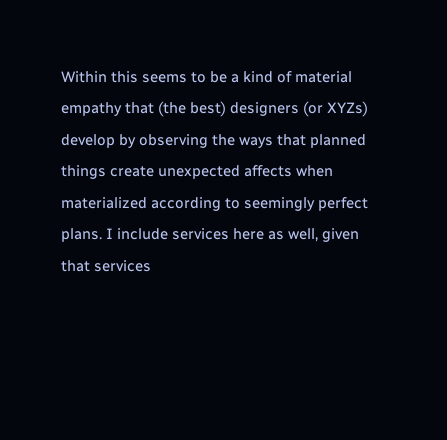Within this seems to be a kind of material empathy that (the best) designers (or XYZs) develop by observing the ways that planned things create unexpected affects when materialized according to seemingly perfect plans. I include services here as well, given that services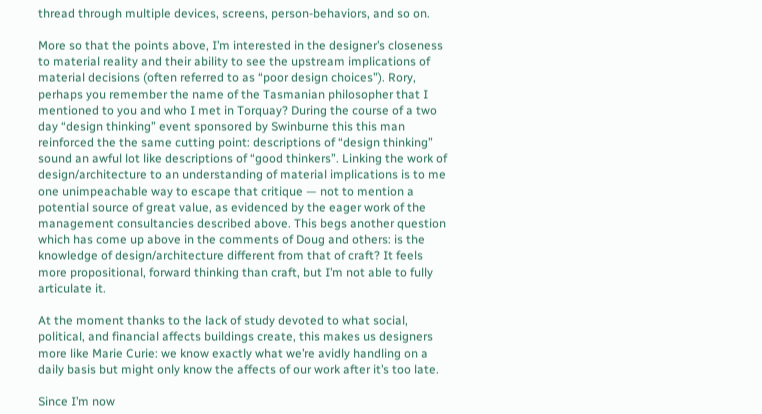thread through multiple devices, screens, person-behaviors, and so on.

More so that the points above, I’m interested in the designer’s closeness to material reality and their ability to see the upstream implications of material decisions (often referred to as “poor design choices”). Rory, perhaps you remember the name of the Tasmanian philosopher that I mentioned to you and who I met in Torquay? During the course of a two day “design thinking” event sponsored by Swinburne this this man reinforced the the same cutting point: descriptions of “design thinking” sound an awful lot like descriptions of “good thinkers”. Linking the work of design/architecture to an understanding of material implications is to me one unimpeachable way to escape that critique — not to mention a potential source of great value, as evidenced by the eager work of the management consultancies described above. This begs another question which has come up above in the comments of Doug and others: is the knowledge of design/architecture different from that of craft? It feels more propositional, forward thinking than craft, but I’m not able to fully articulate it.

At the moment thanks to the lack of study devoted to what social, political, and financial affects buildings create, this makes us designers more like Marie Curie: we know exactly what we’re avidly handling on a daily basis but might only know the affects of our work after it’s too late.

Since I’m now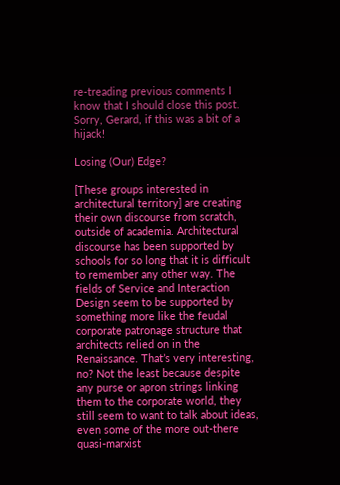re-treading previous comments I know that I should close this post. Sorry, Gerard, if this was a bit of a hijack!

Losing (Our) Edge?

[These groups interested in architectural territory] are creating their own discourse from scratch, outside of academia. Architectural discourse has been supported by schools for so long that it is difficult to remember any other way. The fields of Service and Interaction Design seem to be supported by something more like the feudal corporate patronage structure that architects relied on in the Renaissance. That’s very interesting, no? Not the least because despite any purse or apron strings linking them to the corporate world, they still seem to want to talk about ideas, even some of the more out-there quasi-marxist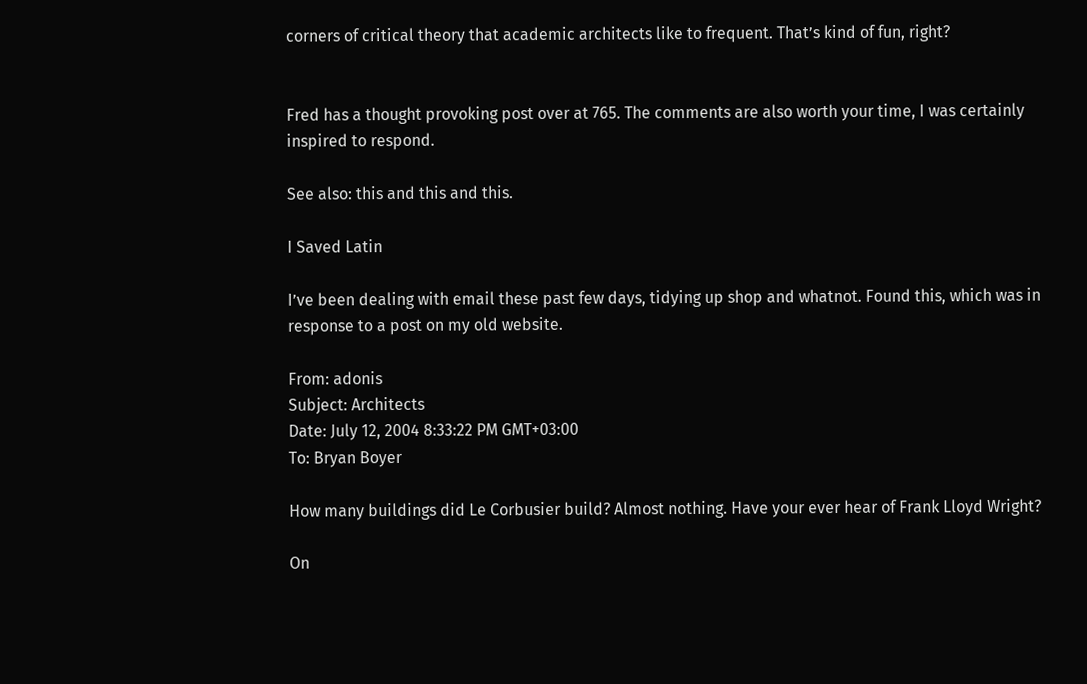corners of critical theory that academic architects like to frequent. That’s kind of fun, right?


Fred has a thought provoking post over at 765. The comments are also worth your time, I was certainly inspired to respond.

See also: this and this and this.

I Saved Latin

I’ve been dealing with email these past few days, tidying up shop and whatnot. Found this, which was in response to a post on my old website.

From: adonis
Subject: Architects
Date: July 12, 2004 8:33:22 PM GMT+03:00
To: Bryan Boyer

How many buildings did Le Corbusier build? Almost nothing. Have your ever hear of Frank Lloyd Wright?

On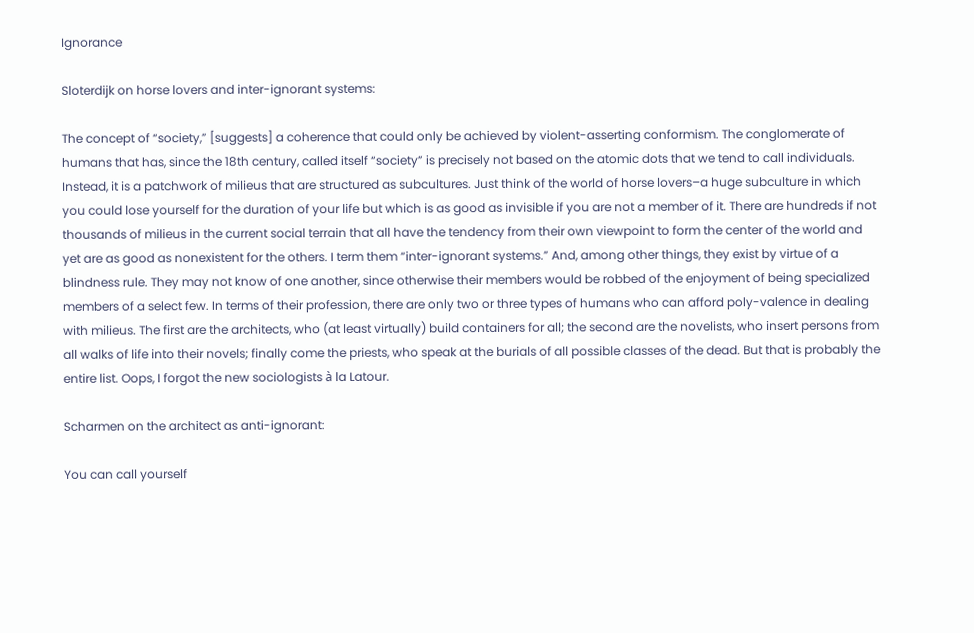Ignorance

Sloterdijk on horse lovers and inter-ignorant systems:

The concept of “society,” [suggests] a coherence that could only be achieved by violent-asserting conformism. The conglomerate of humans that has, since the 18th century, called itself “society” is precisely not based on the atomic dots that we tend to call individuals. Instead, it is a patchwork of milieus that are structured as subcultures. Just think of the world of horse lovers–a huge subculture in which you could lose yourself for the duration of your life but which is as good as invisible if you are not a member of it. There are hundreds if not thousands of milieus in the current social terrain that all have the tendency from their own viewpoint to form the center of the world and yet are as good as nonexistent for the others. I term them “inter-ignorant systems.” And, among other things, they exist by virtue of a blindness rule. They may not know of one another, since otherwise their members would be robbed of the enjoyment of being specialized members of a select few. In terms of their profession, there are only two or three types of humans who can afford poly-valence in dealing with milieus. The first are the architects, who (at least virtually) build containers for all; the second are the novelists, who insert persons from all walks of life into their novels; finally come the priests, who speak at the burials of all possible classes of the dead. But that is probably the entire list. Oops, I forgot the new sociologists à la Latour.

Scharmen on the architect as anti-ignorant:

You can call yourself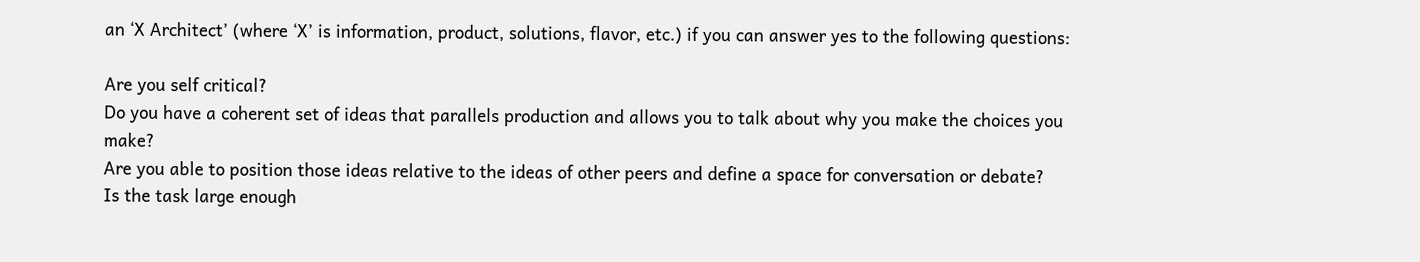an ‘X Architect’ (where ‘X’ is information, product, solutions, flavor, etc.) if you can answer yes to the following questions:

Are you self critical?
Do you have a coherent set of ideas that parallels production and allows you to talk about why you make the choices you make?
Are you able to position those ideas relative to the ideas of other peers and define a space for conversation or debate?
Is the task large enough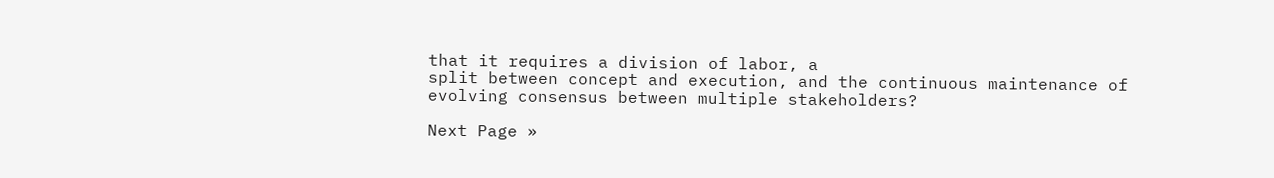that it requires a division of labor, a
split between concept and execution, and the continuous maintenance of
evolving consensus between multiple stakeholders?

Next Page »